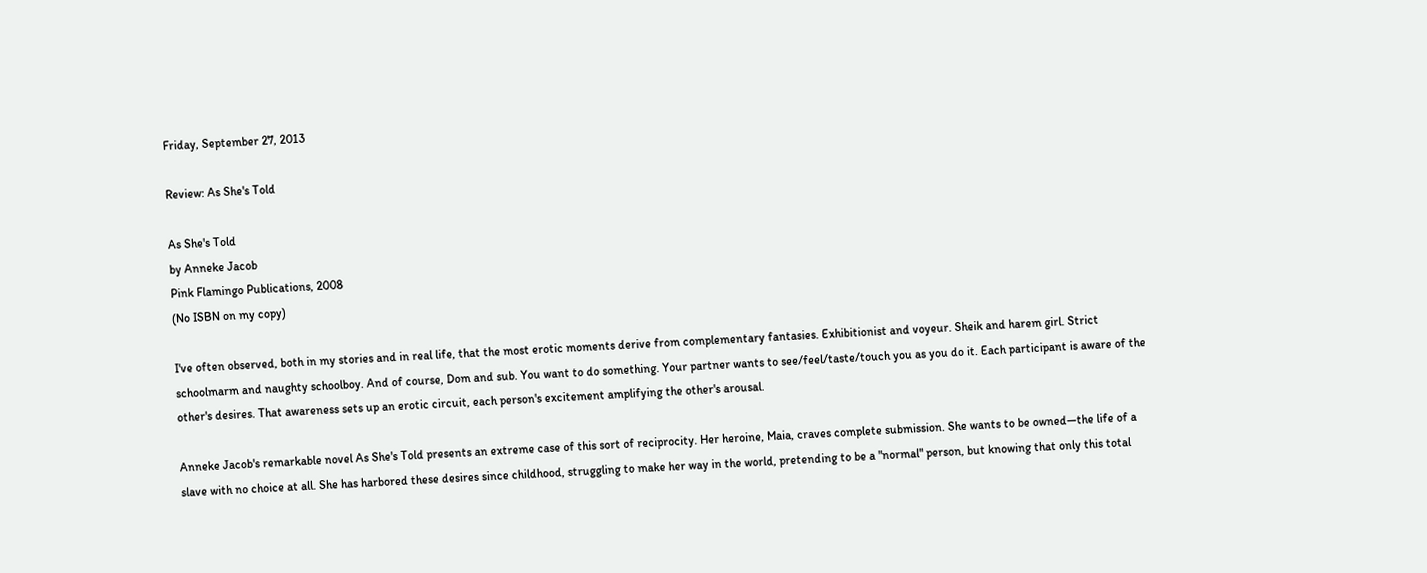Friday, September 27, 2013

Review: As She's Told

As She's Told
by Anneke Jacob
Pink Flamingo Publications, 2008
(No ISBN on my copy)

I've often observed, both in my stories and in real life, that the most erotic moments derive from complementary fantasies. Exhibitionist and voyeur. Sheik and harem girl. Strict schoolmarm and naughty schoolboy. And of course, Dom and sub. You want to do something. Your partner wants to see/feel/taste/touch you as you do it. Each participant is aware of the other's desires. That awareness sets up an erotic circuit, each person's excitement amplifying the other's arousal.

Anneke Jacob's remarkable novel As She's Told presents an extreme case of this sort of reciprocity. Her heroine, Maia, craves complete submission. She wants to be owned—the life of a slave with no choice at all. She has harbored these desires since childhood, struggling to make her way in the world, pretending to be a "normal" person, but knowing that only this total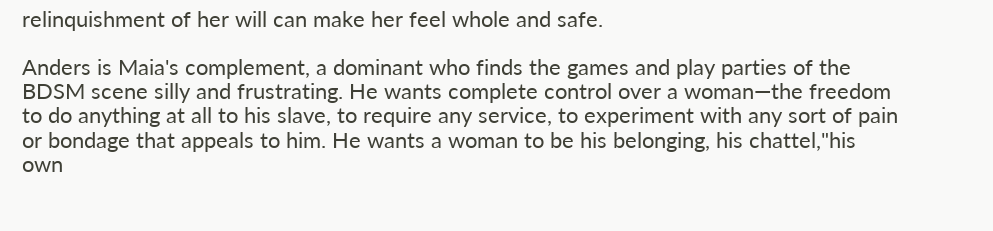relinquishment of her will can make her feel whole and safe.

Anders is Maia's complement, a dominant who finds the games and play parties of the BDSM scene silly and frustrating. He wants complete control over a woman—the freedom to do anything at all to his slave, to require any service, to experiment with any sort of pain or bondage that appeals to him. He wants a woman to be his belonging, his chattel,"his own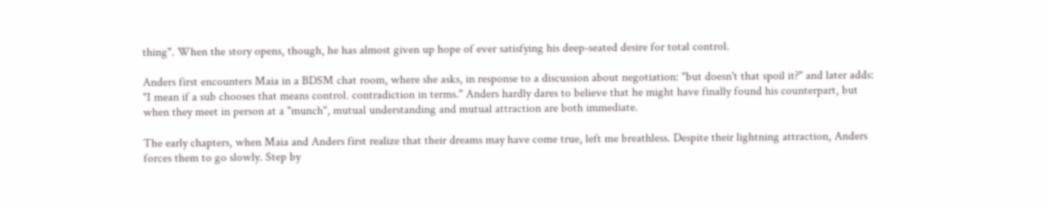thing". When the story opens, though, he has almost given up hope of ever satisfying his deep-seated desire for total control.

Anders first encounters Maia in a BDSM chat room, where she asks, in response to a discussion about negotiation: "but doesn't that spoil it?" and later adds: "I mean if a sub chooses that means control. contradiction in terms." Anders hardly dares to believe that he might have finally found his counterpart, but when they meet in person at a "munch", mutual understanding and mutual attraction are both immediate.

The early chapters, when Maia and Anders first realize that their dreams may have come true, left me breathless. Despite their lightning attraction, Anders forces them to go slowly. Step by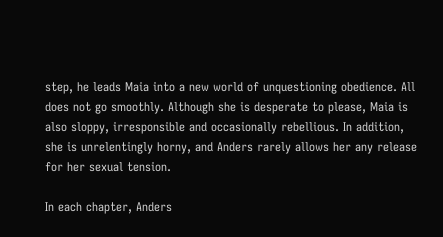step, he leads Maia into a new world of unquestioning obedience. All does not go smoothly. Although she is desperate to please, Maia is also sloppy, irresponsible and occasionally rebellious. In addition, she is unrelentingly horny, and Anders rarely allows her any release for her sexual tension.

In each chapter, Anders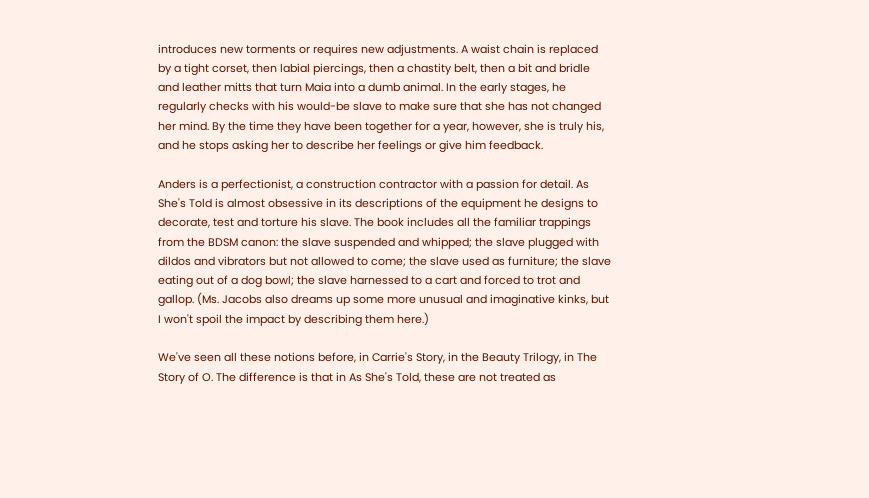introduces new torments or requires new adjustments. A waist chain is replaced by a tight corset, then labial piercings, then a chastity belt, then a bit and bridle and leather mitts that turn Maia into a dumb animal. In the early stages, he regularly checks with his would-be slave to make sure that she has not changed her mind. By the time they have been together for a year, however, she is truly his, and he stops asking her to describe her feelings or give him feedback.

Anders is a perfectionist, a construction contractor with a passion for detail. As She's Told is almost obsessive in its descriptions of the equipment he designs to decorate, test and torture his slave. The book includes all the familiar trappings from the BDSM canon: the slave suspended and whipped; the slave plugged with dildos and vibrators but not allowed to come; the slave used as furniture; the slave eating out of a dog bowl; the slave harnessed to a cart and forced to trot and gallop. (Ms. Jacobs also dreams up some more unusual and imaginative kinks, but I won't spoil the impact by describing them here.)

We've seen all these notions before, in Carrie's Story, in the Beauty Trilogy, in The Story of O. The difference is that in As She's Told, these are not treated as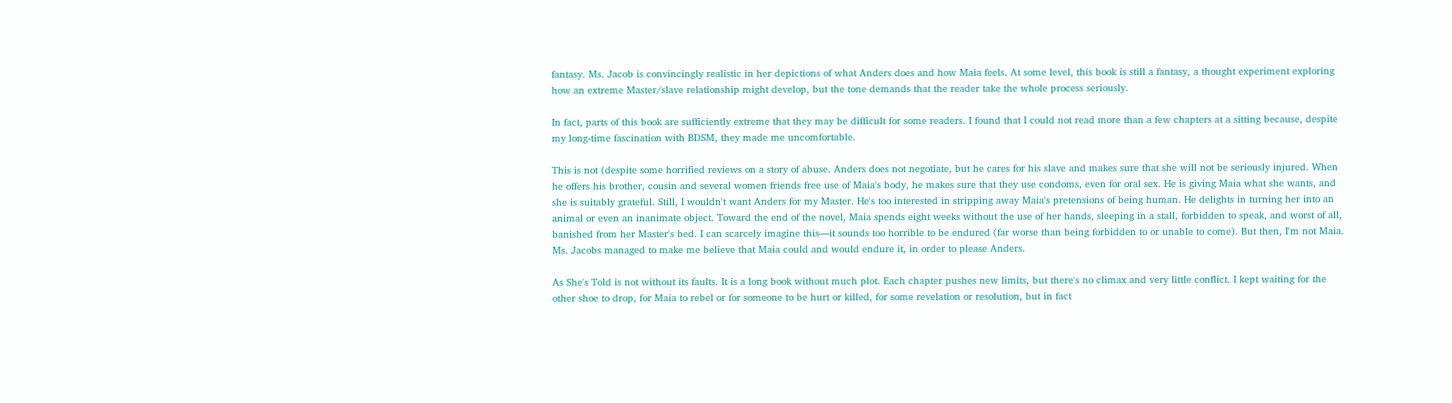fantasy. Ms. Jacob is convincingly realistic in her depictions of what Anders does and how Maia feels. At some level, this book is still a fantasy, a thought experiment exploring how an extreme Master/slave relationship might develop, but the tone demands that the reader take the whole process seriously.

In fact, parts of this book are sufficiently extreme that they may be difficult for some readers. I found that I could not read more than a few chapters at a sitting because, despite my long-time fascination with BDSM, they made me uncomfortable.

This is not (despite some horrified reviews on a story of abuse. Anders does not negotiate, but he cares for his slave and makes sure that she will not be seriously injured. When he offers his brother, cousin and several women friends free use of Maia's body, he makes sure that they use condoms, even for oral sex. He is giving Maia what she wants, and she is suitably grateful. Still, I wouldn't want Anders for my Master. He's too interested in stripping away Maia's pretensions of being human. He delights in turning her into an animal or even an inanimate object. Toward the end of the novel, Maia spends eight weeks without the use of her hands, sleeping in a stall, forbidden to speak, and worst of all, banished from her Master's bed. I can scarcely imagine this—it sounds too horrible to be endured (far worse than being forbidden to or unable to come). But then, I'm not Maia. Ms. Jacobs managed to make me believe that Maia could and would endure it, in order to please Anders.

As She's Told is not without its faults. It is a long book without much plot. Each chapter pushes new limits, but there's no climax and very little conflict. I kept waiting for the other shoe to drop, for Maia to rebel or for someone to be hurt or killed, for some revelation or resolution, but in fact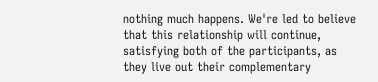nothing much happens. We're led to believe that this relationship will continue, satisfying both of the participants, as they live out their complementary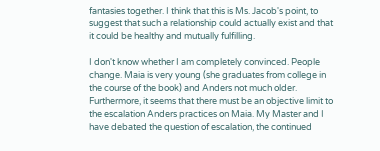fantasies together. I think that this is Ms. Jacob's point, to suggest that such a relationship could actually exist and that it could be healthy and mutually fulfilling.

I don't know whether I am completely convinced. People change. Maia is very young (she graduates from college in the course of the book) and Anders not much older. Furthermore, it seems that there must be an objective limit to the escalation Anders practices on Maia. My Master and I have debated the question of escalation, the continued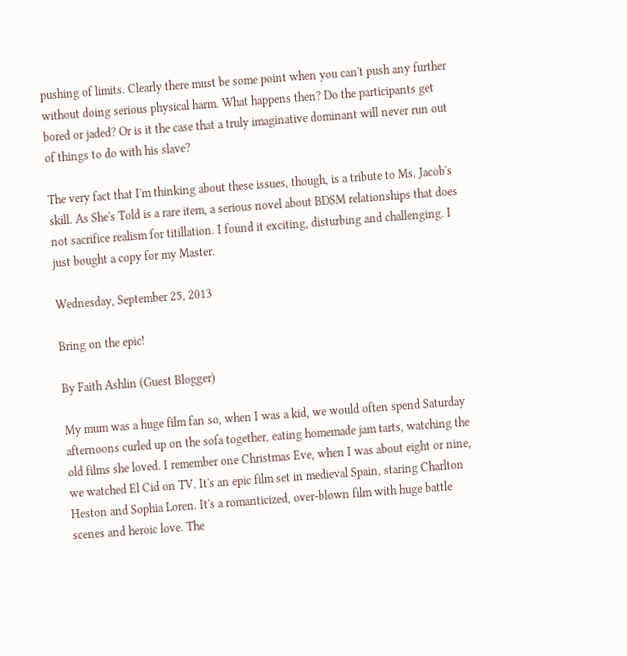pushing of limits. Clearly there must be some point when you can't push any further without doing serious physical harm. What happens then? Do the participants get bored or jaded? Or is it the case that a truly imaginative dominant will never run out of things to do with his slave?

The very fact that I'm thinking about these issues, though, is a tribute to Ms. Jacob's skill. As She's Told is a rare item, a serious novel about BDSM relationships that does not sacrifice realism for titillation. I found it exciting, disturbing and challenging. I just bought a copy for my Master.

Wednesday, September 25, 2013

Bring on the epic!

By Faith Ashlin (Guest Blogger)

My mum was a huge film fan so, when I was a kid, we would often spend Saturday afternoons curled up on the sofa together, eating homemade jam tarts, watching the old films she loved. I remember one Christmas Eve, when I was about eight or nine, we watched El Cid on TV. It's an epic film set in medieval Spain, staring Charlton Heston and Sophia Loren. It's a romanticized, over-blown film with huge battle scenes and heroic love. The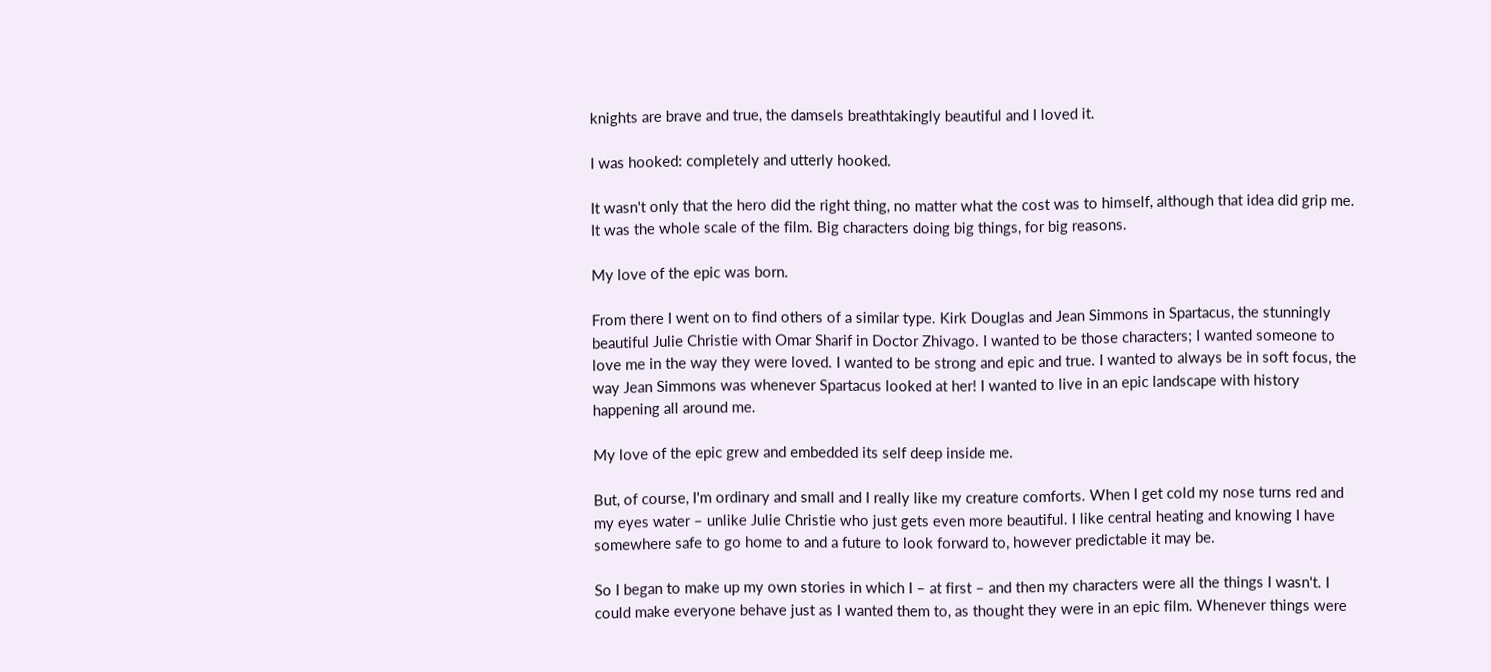knights are brave and true, the damsels breathtakingly beautiful and I loved it.

I was hooked: completely and utterly hooked.

It wasn't only that the hero did the right thing, no matter what the cost was to himself, although that idea did grip me. It was the whole scale of the film. Big characters doing big things, for big reasons.

My love of the epic was born.

From there I went on to find others of a similar type. Kirk Douglas and Jean Simmons in Spartacus, the stunningly beautiful Julie Christie with Omar Sharif in Doctor Zhivago. I wanted to be those characters; I wanted someone to love me in the way they were loved. I wanted to be strong and epic and true. I wanted to always be in soft focus, the way Jean Simmons was whenever Spartacus looked at her! I wanted to live in an epic landscape with history happening all around me.

My love of the epic grew and embedded its self deep inside me.

But, of course, I'm ordinary and small and I really like my creature comforts. When I get cold my nose turns red and my eyes water – unlike Julie Christie who just gets even more beautiful. I like central heating and knowing I have somewhere safe to go home to and a future to look forward to, however predictable it may be.

So I began to make up my own stories in which I – at first – and then my characters were all the things I wasn't. I could make everyone behave just as I wanted them to, as thought they were in an epic film. Whenever things were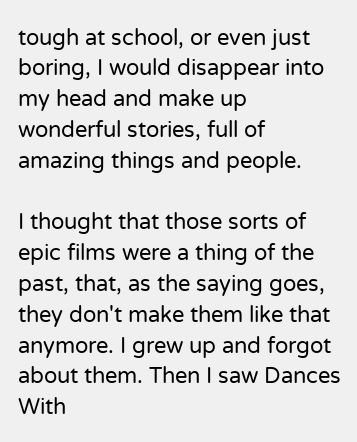tough at school, or even just boring, I would disappear into my head and make up wonderful stories, full of amazing things and people.

I thought that those sorts of epic films were a thing of the past, that, as the saying goes, they don't make them like that anymore. I grew up and forgot about them. Then I saw Dances With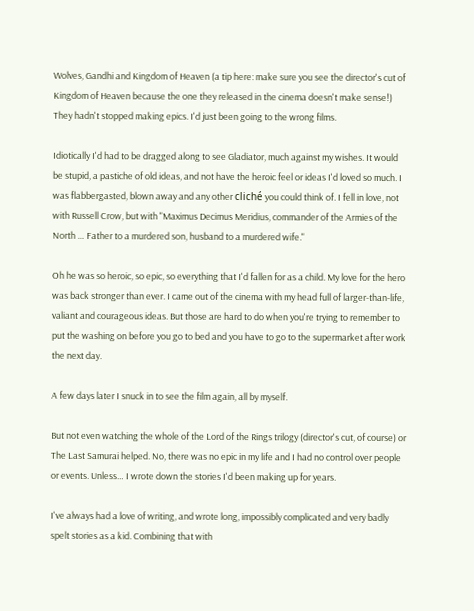Wolves, Gandhi and Kingdom of Heaven (a tip here: make sure you see the director's cut of Kingdom of Heaven because the one they released in the cinema doesn't make sense!) They hadn't stopped making epics. I'd just been going to the wrong films.

Idiotically I'd had to be dragged along to see Gladiator, much against my wishes. It would be stupid, a pastiche of old ideas, and not have the heroic feel or ideas I'd loved so much. I was flabbergasted, blown away and any other cliché you could think of. I fell in love, not with Russell Crow, but with "Maximus Decimus Meridius, commander of the Armies of the North … Father to a murdered son, husband to a murdered wife."

Oh he was so heroic, so epic, so everything that I'd fallen for as a child. My love for the hero was back stronger than ever. I came out of the cinema with my head full of larger-than-life, valiant and courageous ideas. But those are hard to do when you're trying to remember to put the washing on before you go to bed and you have to go to the supermarket after work the next day.

A few days later I snuck in to see the film again, all by myself.

But not even watching the whole of the Lord of the Rings trilogy (director's cut, of course) or The Last Samurai helped. No, there was no epic in my life and I had no control over people or events. Unless… I wrote down the stories I'd been making up for years.

I've always had a love of writing, and wrote long, impossibly complicated and very badly spelt stories as a kid. Combining that with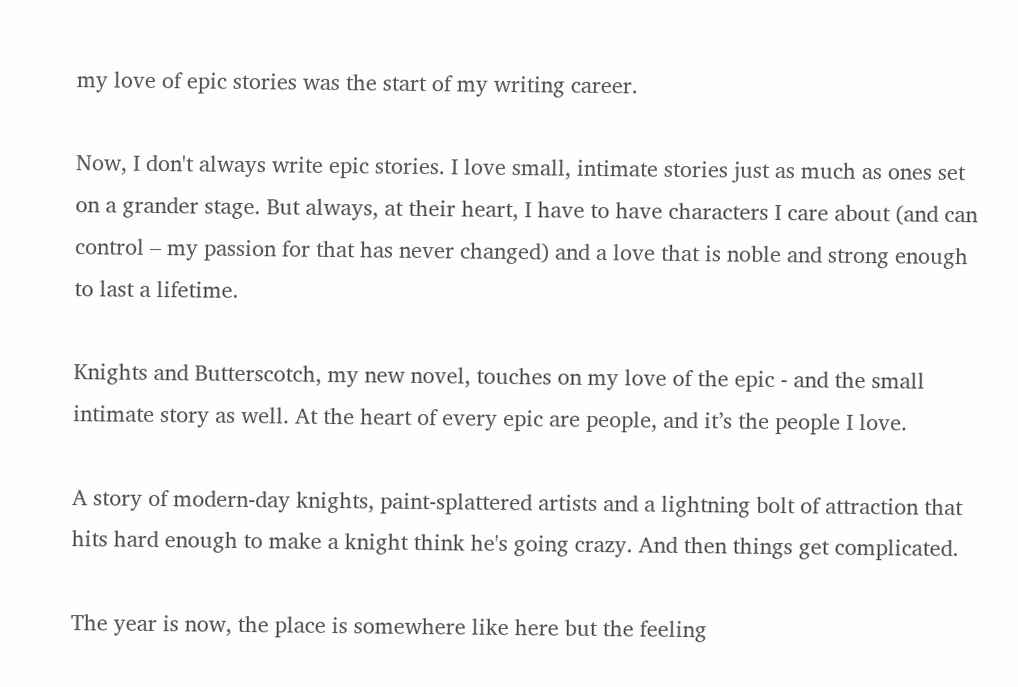my love of epic stories was the start of my writing career.

Now, I don't always write epic stories. I love small, intimate stories just as much as ones set on a grander stage. But always, at their heart, I have to have characters I care about (and can control – my passion for that has never changed) and a love that is noble and strong enough to last a lifetime.

Knights and Butterscotch, my new novel, touches on my love of the epic - and the small intimate story as well. At the heart of every epic are people, and it’s the people I love.

A story of modern-day knights, paint-splattered artists and a lightning bolt of attraction that hits hard enough to make a knight think he's going crazy. And then things get complicated.

The year is now, the place is somewhere like here but the feeling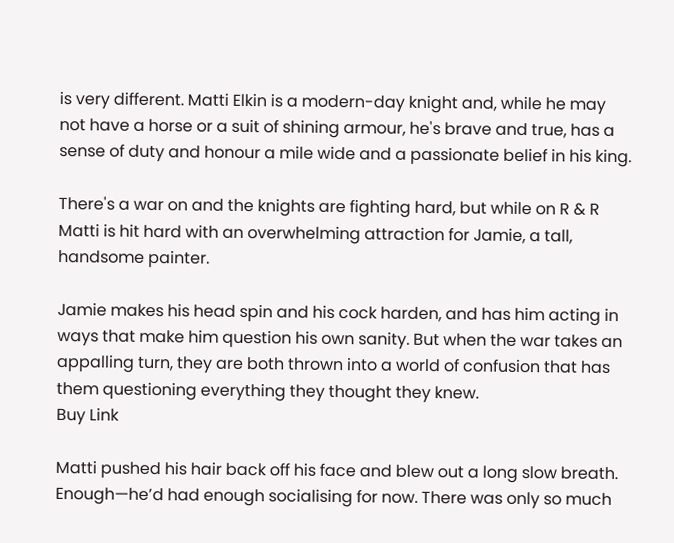is very different. Matti Elkin is a modern-day knight and, while he may not have a horse or a suit of shining armour, he's brave and true, has a sense of duty and honour a mile wide and a passionate belief in his king.

There's a war on and the knights are fighting hard, but while on R & R Matti is hit hard with an overwhelming attraction for Jamie, a tall, handsome painter.

Jamie makes his head spin and his cock harden, and has him acting in ways that make him question his own sanity. But when the war takes an appalling turn, they are both thrown into a world of confusion that has them questioning everything they thought they knew.
Buy Link

Matti pushed his hair back off his face and blew out a long slow breath. Enough—he’d had enough socialising for now. There was only so much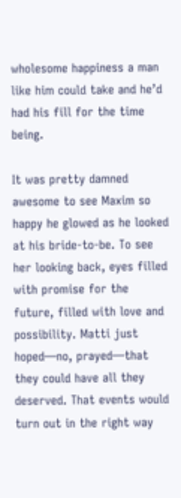wholesome happiness a man like him could take and he’d had his fill for the time being.

It was pretty damned awesome to see Maxim so happy he glowed as he looked at his bride-to-be. To see her looking back, eyes filled with promise for the future, filled with love and possibility. Matti just hoped—no, prayed—that they could have all they deserved. That events would turn out in the right way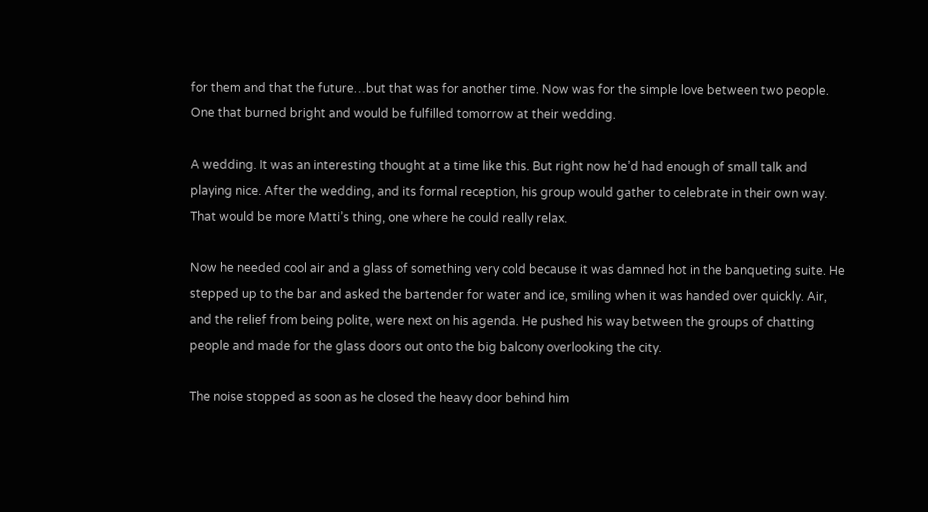for them and that the future…but that was for another time. Now was for the simple love between two people. One that burned bright and would be fulfilled tomorrow at their wedding.

A wedding. It was an interesting thought at a time like this. But right now he’d had enough of small talk and playing nice. After the wedding, and its formal reception, his group would gather to celebrate in their own way. That would be more Matti’s thing, one where he could really relax.

Now he needed cool air and a glass of something very cold because it was damned hot in the banqueting suite. He stepped up to the bar and asked the bartender for water and ice, smiling when it was handed over quickly. Air, and the relief from being polite, were next on his agenda. He pushed his way between the groups of chatting people and made for the glass doors out onto the big balcony overlooking the city.

The noise stopped as soon as he closed the heavy door behind him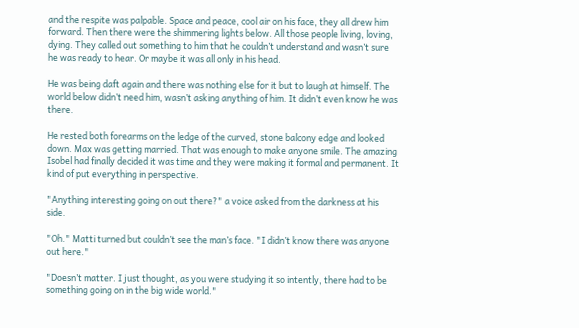and the respite was palpable. Space and peace, cool air on his face, they all drew him forward. Then there were the shimmering lights below. All those people living, loving, dying. They called out something to him that he couldn’t understand and wasn’t sure he was ready to hear. Or maybe it was all only in his head.

He was being daft again and there was nothing else for it but to laugh at himself. The world below didn’t need him, wasn’t asking anything of him. It didn’t even know he was there.

He rested both forearms on the ledge of the curved, stone balcony edge and looked down. Max was getting married. That was enough to make anyone smile. The amazing Isobel had finally decided it was time and they were making it formal and permanent. It kind of put everything in perspective.

"Anything interesting going on out there?" a voice asked from the darkness at his side.

"Oh." Matti turned but couldn’t see the man’s face. "I didn’t know there was anyone out here."

"Doesn’t matter. I just thought, as you were studying it so intently, there had to be something going on in the big wide world."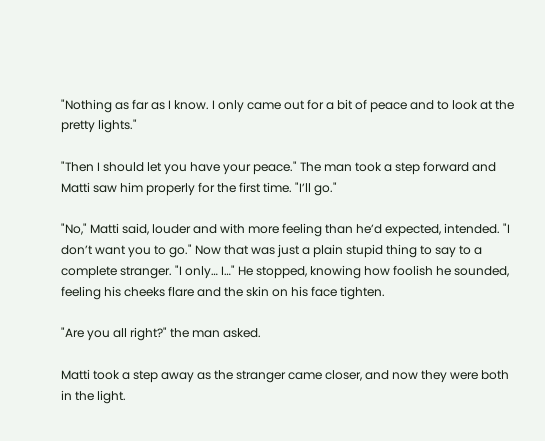"Nothing as far as I know. I only came out for a bit of peace and to look at the pretty lights."

"Then I should let you have your peace." The man took a step forward and Matti saw him properly for the first time. "I’ll go."

"No," Matti said, louder and with more feeling than he’d expected, intended. "I don’t want you to go." Now that was just a plain stupid thing to say to a complete stranger. "I only… I…" He stopped, knowing how foolish he sounded, feeling his cheeks flare and the skin on his face tighten.

"Are you all right?" the man asked.

Matti took a step away as the stranger came closer, and now they were both in the light.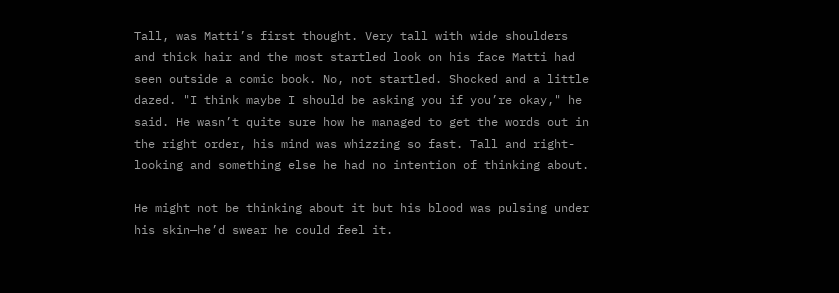Tall, was Matti’s first thought. Very tall with wide shoulders and thick hair and the most startled look on his face Matti had seen outside a comic book. No, not startled. Shocked and a little dazed. "I think maybe I should be asking you if you’re okay," he said. He wasn’t quite sure how he managed to get the words out in the right order, his mind was whizzing so fast. Tall and right-looking and something else he had no intention of thinking about.

He might not be thinking about it but his blood was pulsing under his skin—he’d swear he could feel it.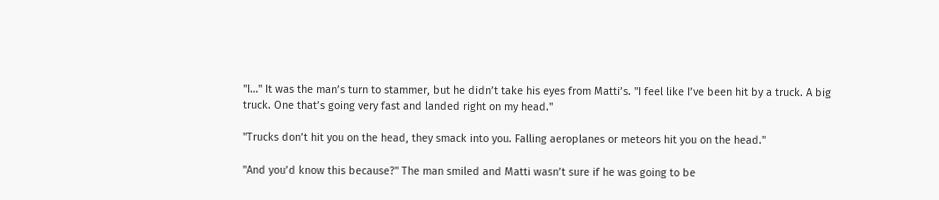"I…" It was the man’s turn to stammer, but he didn’t take his eyes from Matti’s. "I feel like I’ve been hit by a truck. A big truck. One that’s going very fast and landed right on my head."

"Trucks don’t hit you on the head, they smack into you. Falling aeroplanes or meteors hit you on the head."

"And you’d know this because?" The man smiled and Matti wasn’t sure if he was going to be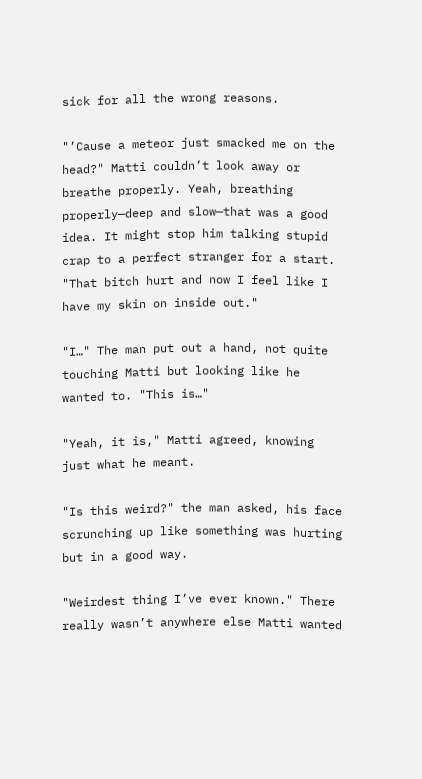sick for all the wrong reasons.

"’Cause a meteor just smacked me on the head?" Matti couldn’t look away or breathe properly. Yeah, breathing properly—deep and slow—that was a good idea. It might stop him talking stupid crap to a perfect stranger for a start. "That bitch hurt and now I feel like I have my skin on inside out."

"I…" The man put out a hand, not quite touching Matti but looking like he wanted to. "This is…"

"Yeah, it is," Matti agreed, knowing just what he meant.

"Is this weird?" the man asked, his face scrunching up like something was hurting but in a good way.

"Weirdest thing I’ve ever known." There really wasn’t anywhere else Matti wanted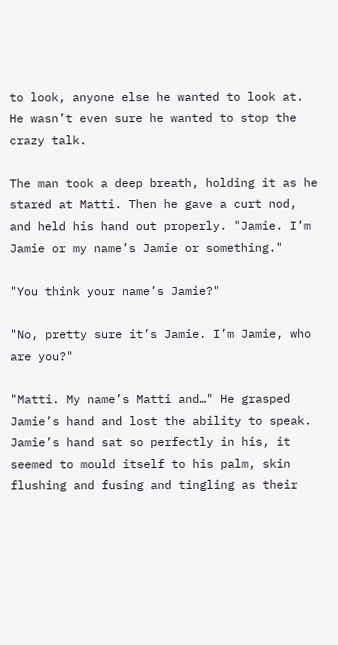to look, anyone else he wanted to look at. He wasn’t even sure he wanted to stop the crazy talk.

The man took a deep breath, holding it as he stared at Matti. Then he gave a curt nod, and held his hand out properly. "Jamie. I’m Jamie or my name’s Jamie or something."

"You think your name’s Jamie?"

"No, pretty sure it’s Jamie. I’m Jamie, who are you?"

"Matti. My name’s Matti and…" He grasped Jamie’s hand and lost the ability to speak. Jamie’s hand sat so perfectly in his, it seemed to mould itself to his palm, skin flushing and fusing and tingling as their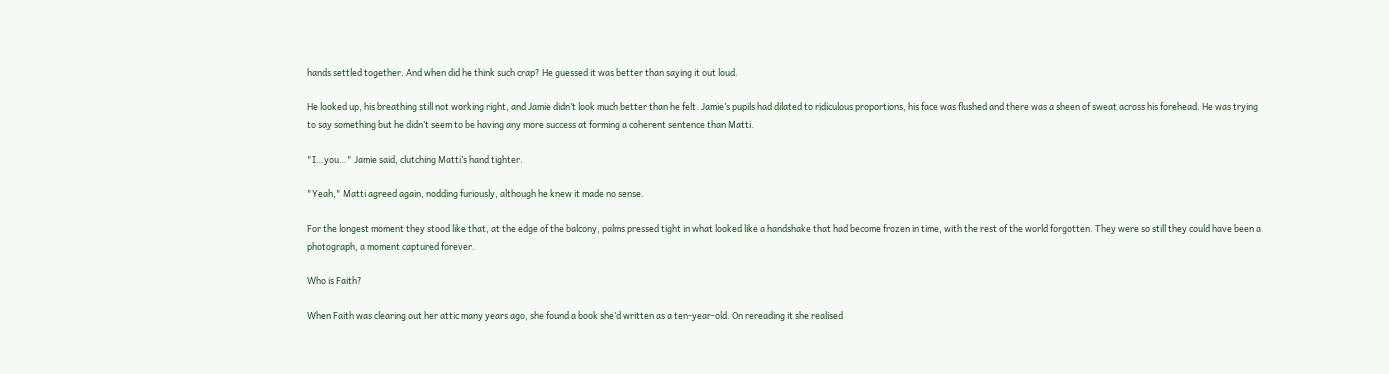hands settled together. And when did he think such crap? He guessed it was better than saying it out loud.

He looked up, his breathing still not working right, and Jamie didn’t look much better than he felt. Jamie’s pupils had dilated to ridiculous proportions, his face was flushed and there was a sheen of sweat across his forehead. He was trying to say something but he didn’t seem to be having any more success at forming a coherent sentence than Matti.

"I…you…" Jamie said, clutching Matti’s hand tighter.

"Yeah," Matti agreed again, nodding furiously, although he knew it made no sense.

For the longest moment they stood like that, at the edge of the balcony, palms pressed tight in what looked like a handshake that had become frozen in time, with the rest of the world forgotten. They were so still they could have been a photograph, a moment captured forever.

Who is Faith?

When Faith was clearing out her attic many years ago, she found a book she’d written as a ten-year-old. On rereading it she realised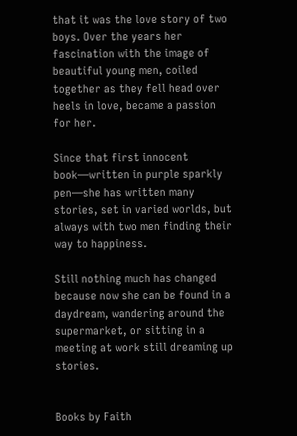that it was the love story of two boys. Over the years her fascination with the image of beautiful young men, coiled together as they fell head over heels in love, became a passion for her.

Since that first innocent book—written in purple sparkly pen—she has written many stories, set in varied worlds, but always with two men finding their way to happiness.

Still nothing much has changed because now she can be found in a daydream, wandering around the supermarket, or sitting in a meeting at work still dreaming up stories.


Books by Faith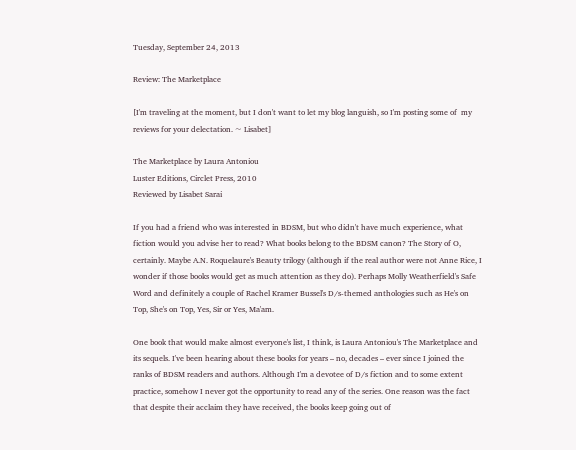Tuesday, September 24, 2013

Review: The Marketplace

[I'm traveling at the moment, but I don't want to let my blog languish, so I'm posting some of  my reviews for your delectation. ~ Lisabet]

The Marketplace by Laura Antoniou
Luster Editions, Circlet Press, 2010
Reviewed by Lisabet Sarai

If you had a friend who was interested in BDSM, but who didn't have much experience, what fiction would you advise her to read? What books belong to the BDSM canon? The Story of O, certainly. Maybe A.N. Roquelaure's Beauty trilogy (although if the real author were not Anne Rice, I wonder if those books would get as much attention as they do). Perhaps Molly Weatherfield's Safe Word and definitely a couple of Rachel Kramer Bussel's D/s-themed anthologies such as He's on Top, She's on Top, Yes, Sir or Yes, Ma'am.

One book that would make almost everyone's list, I think, is Laura Antoniou's The Marketplace and its sequels. I've been hearing about these books for years – no, decades – ever since I joined the ranks of BDSM readers and authors. Although I'm a devotee of D/s fiction and to some extent practice, somehow I never got the opportunity to read any of the series. One reason was the fact that despite their acclaim they have received, the books keep going out of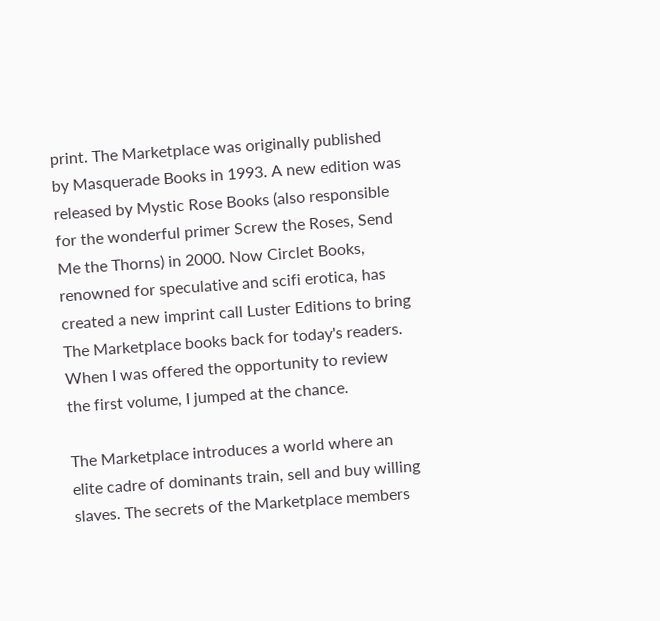print. The Marketplace was originally published by Masquerade Books in 1993. A new edition was released by Mystic Rose Books (also responsible for the wonderful primer Screw the Roses, Send Me the Thorns) in 2000. Now Circlet Books, renowned for speculative and scifi erotica, has created a new imprint call Luster Editions to bring The Marketplace books back for today's readers. When I was offered the opportunity to review the first volume, I jumped at the chance.

The Marketplace introduces a world where an elite cadre of dominants train, sell and buy willing slaves. The secrets of the Marketplace members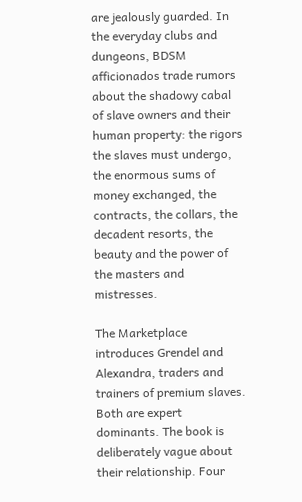are jealously guarded. In the everyday clubs and dungeons, BDSM afficionados trade rumors about the shadowy cabal of slave owners and their human property: the rigors the slaves must undergo, the enormous sums of money exchanged, the contracts, the collars, the decadent resorts, the beauty and the power of the masters and mistresses.

The Marketplace introduces Grendel and Alexandra, traders and trainers of premium slaves. Both are expert dominants. The book is deliberately vague about their relationship. Four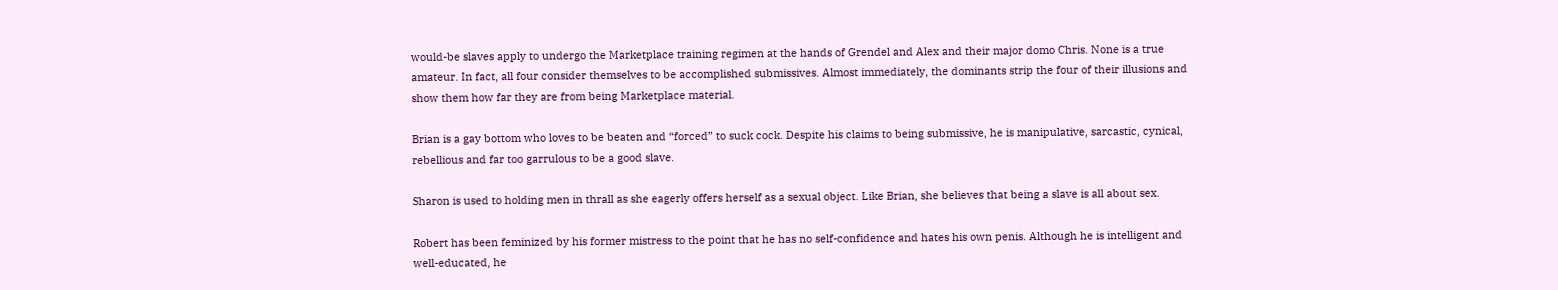would-be slaves apply to undergo the Marketplace training regimen at the hands of Grendel and Alex and their major domo Chris. None is a true amateur. In fact, all four consider themselves to be accomplished submissives. Almost immediately, the dominants strip the four of their illusions and show them how far they are from being Marketplace material.

Brian is a gay bottom who loves to be beaten and “forced” to suck cock. Despite his claims to being submissive, he is manipulative, sarcastic, cynical, rebellious and far too garrulous to be a good slave.

Sharon is used to holding men in thrall as she eagerly offers herself as a sexual object. Like Brian, she believes that being a slave is all about sex.

Robert has been feminized by his former mistress to the point that he has no self-confidence and hates his own penis. Although he is intelligent and well-educated, he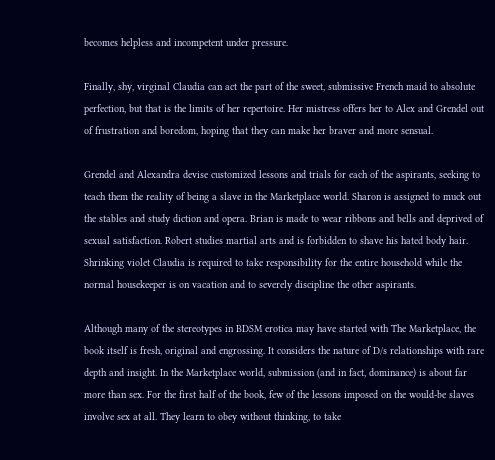becomes helpless and incompetent under pressure.

Finally, shy, virginal Claudia can act the part of the sweet, submissive French maid to absolute perfection, but that is the limits of her repertoire. Her mistress offers her to Alex and Grendel out of frustration and boredom, hoping that they can make her braver and more sensual.

Grendel and Alexandra devise customized lessons and trials for each of the aspirants, seeking to teach them the reality of being a slave in the Marketplace world. Sharon is assigned to muck out the stables and study diction and opera. Brian is made to wear ribbons and bells and deprived of sexual satisfaction. Robert studies martial arts and is forbidden to shave his hated body hair. Shrinking violet Claudia is required to take responsibility for the entire household while the normal housekeeper is on vacation and to severely discipline the other aspirants.

Although many of the stereotypes in BDSM erotica may have started with The Marketplace, the book itself is fresh, original and engrossing. It considers the nature of D/s relationships with rare depth and insight. In the Marketplace world, submission (and in fact, dominance) is about far more than sex. For the first half of the book, few of the lessons imposed on the would-be slaves involve sex at all. They learn to obey without thinking, to take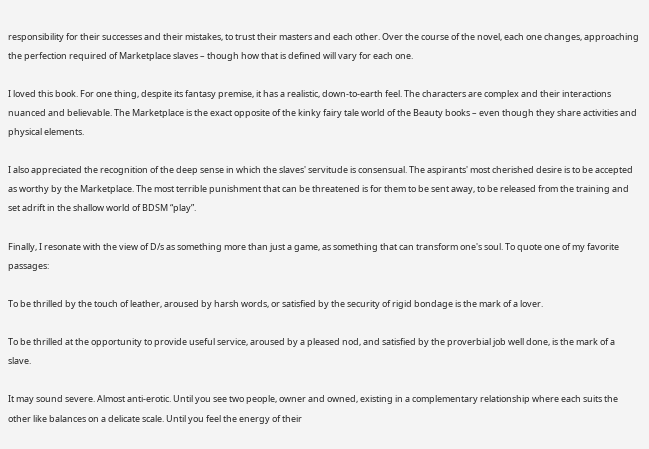responsibility for their successes and their mistakes, to trust their masters and each other. Over the course of the novel, each one changes, approaching the perfection required of Marketplace slaves – though how that is defined will vary for each one.

I loved this book. For one thing, despite its fantasy premise, it has a realistic, down-to-earth feel. The characters are complex and their interactions nuanced and believable. The Marketplace is the exact opposite of the kinky fairy tale world of the Beauty books – even though they share activities and physical elements.

I also appreciated the recognition of the deep sense in which the slaves' servitude is consensual. The aspirants' most cherished desire is to be accepted as worthy by the Marketplace. The most terrible punishment that can be threatened is for them to be sent away, to be released from the training and set adrift in the shallow world of BDSM “play”.

Finally, I resonate with the view of D/s as something more than just a game, as something that can transform one's soul. To quote one of my favorite passages:

To be thrilled by the touch of leather, aroused by harsh words, or satisfied by the security of rigid bondage is the mark of a lover.

To be thrilled at the opportunity to provide useful service, aroused by a pleased nod, and satisfied by the proverbial job well done, is the mark of a slave.

It may sound severe. Almost anti-erotic. Until you see two people, owner and owned, existing in a complementary relationship where each suits the other like balances on a delicate scale. Until you feel the energy of their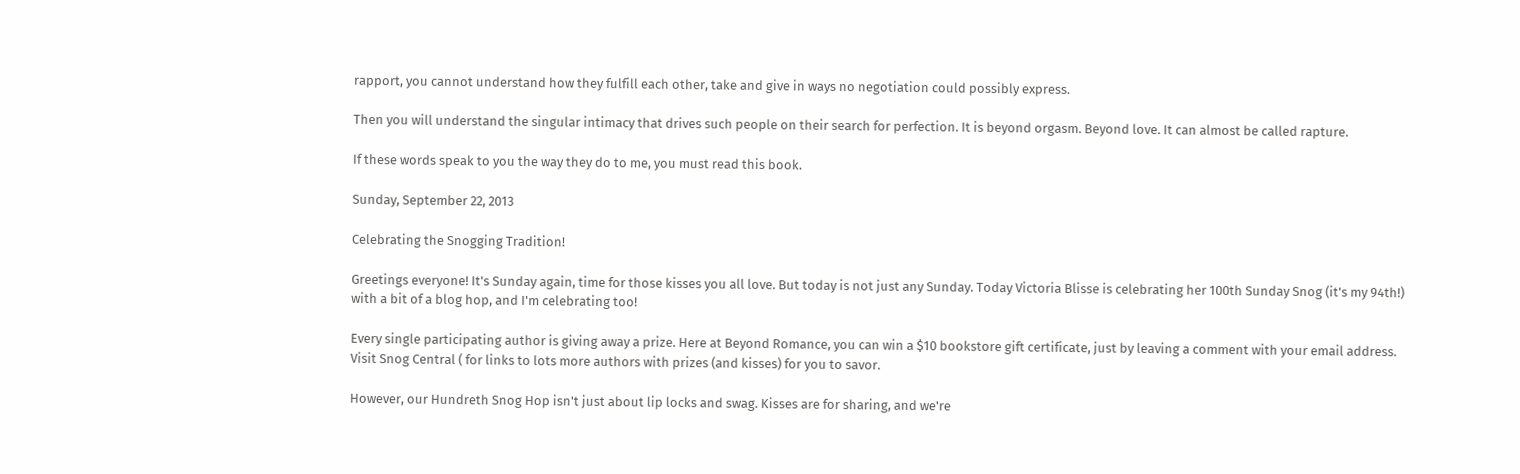rapport, you cannot understand how they fulfill each other, take and give in ways no negotiation could possibly express.

Then you will understand the singular intimacy that drives such people on their search for perfection. It is beyond orgasm. Beyond love. It can almost be called rapture.

If these words speak to you the way they do to me, you must read this book.

Sunday, September 22, 2013

Celebrating the Snogging Tradition!

Greetings everyone! It's Sunday again, time for those kisses you all love. But today is not just any Sunday. Today Victoria Blisse is celebrating her 100th Sunday Snog (it's my 94th!) with a bit of a blog hop, and I'm celebrating too!

Every single participating author is giving away a prize. Here at Beyond Romance, you can win a $10 bookstore gift certificate, just by leaving a comment with your email address. Visit Snog Central ( for links to lots more authors with prizes (and kisses) for you to savor.

However, our Hundreth Snog Hop isn't just about lip locks and swag. Kisses are for sharing, and we're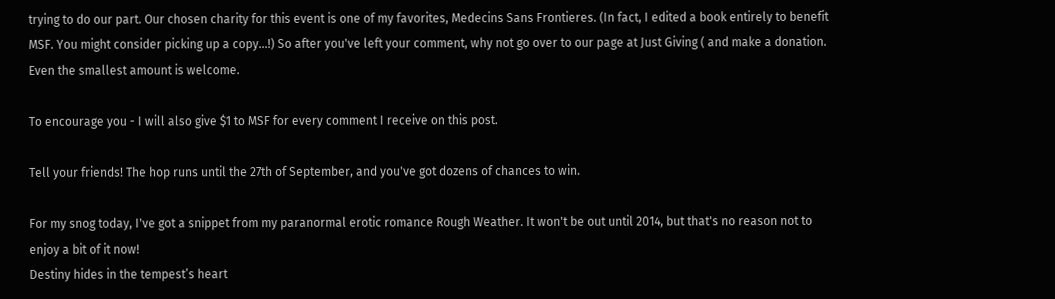trying to do our part. Our chosen charity for this event is one of my favorites, Medecins Sans Frontieres. (In fact, I edited a book entirely to benefit MSF. You might consider picking up a copy...!) So after you've left your comment, why not go over to our page at Just Giving ( and make a donation. Even the smallest amount is welcome.

To encourage you - I will also give $1 to MSF for every comment I receive on this post.

Tell your friends! The hop runs until the 27th of September, and you've got dozens of chances to win.

For my snog today, I've got a snippet from my paranormal erotic romance Rough Weather. It won't be out until 2014, but that's no reason not to enjoy a bit of it now!
Destiny hides in the tempest’s heart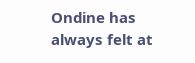Ondine has always felt at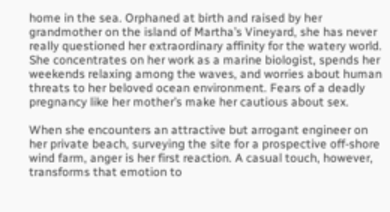home in the sea. Orphaned at birth and raised by her grandmother on the island of Martha’s Vineyard, she has never really questioned her extraordinary affinity for the watery world. She concentrates on her work as a marine biologist, spends her weekends relaxing among the waves, and worries about human threats to her beloved ocean environment. Fears of a deadly pregnancy like her mother’s make her cautious about sex.

When she encounters an attractive but arrogant engineer on her private beach, surveying the site for a prospective off-shore wind farm, anger is her first reaction. A casual touch, however, transforms that emotion to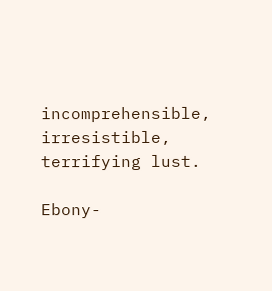incomprehensible, irresistible, terrifying lust.

Ebony-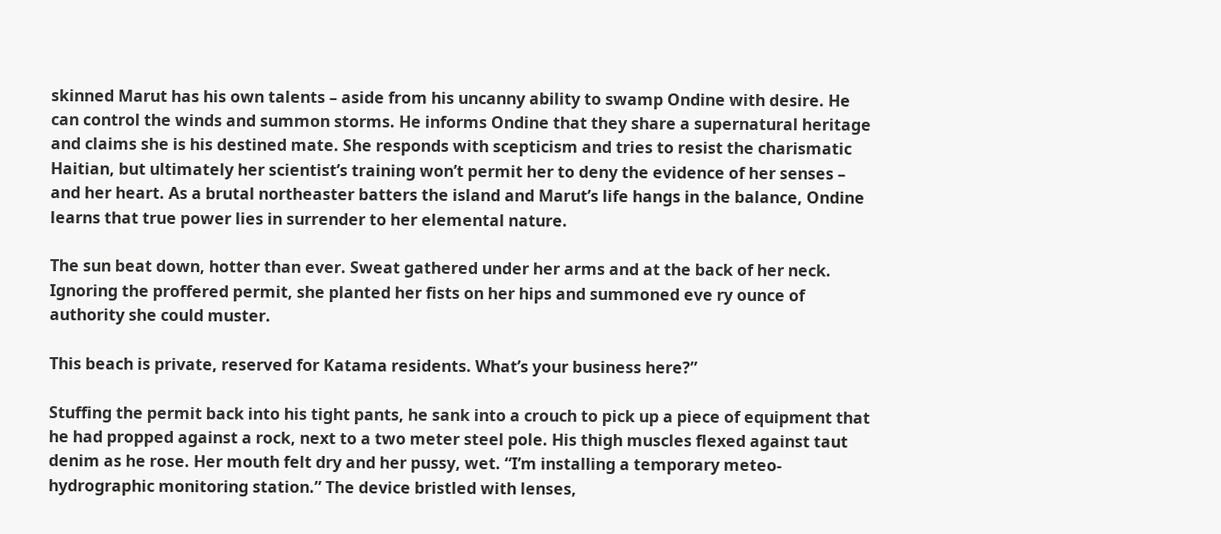skinned Marut has his own talents – aside from his uncanny ability to swamp Ondine with desire. He can control the winds and summon storms. He informs Ondine that they share a supernatural heritage and claims she is his destined mate. She responds with scepticism and tries to resist the charismatic Haitian, but ultimately her scientist’s training won’t permit her to deny the evidence of her senses – and her heart. As a brutal northeaster batters the island and Marut’s life hangs in the balance, Ondine learns that true power lies in surrender to her elemental nature.

The sun beat down, hotter than ever. Sweat gathered under her arms and at the back of her neck. Ignoring the proffered permit, she planted her fists on her hips and summoned eve ry ounce of authority she could muster.

This beach is private, reserved for Katama residents. What’s your business here?”

Stuffing the permit back into his tight pants, he sank into a crouch to pick up a piece of equipment that he had propped against a rock, next to a two meter steel pole. His thigh muscles flexed against taut denim as he rose. Her mouth felt dry and her pussy, wet. “I’m installing a temporary meteo-hydrographic monitoring station.” The device bristled with lenses,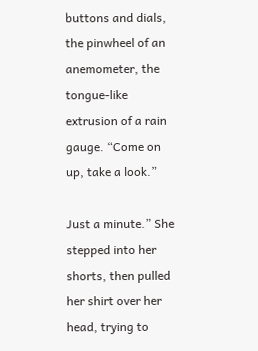buttons and dials, the pinwheel of an anemometer, the tongue-like extrusion of a rain gauge. “Come on up, take a look.”

Just a minute.” She stepped into her shorts, then pulled her shirt over her head, trying to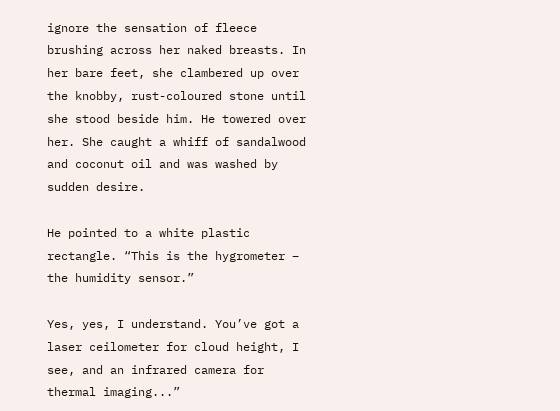ignore the sensation of fleece brushing across her naked breasts. In her bare feet, she clambered up over the knobby, rust-coloured stone until she stood beside him. He towered over her. She caught a whiff of sandalwood and coconut oil and was washed by sudden desire.

He pointed to a white plastic rectangle. “This is the hygrometer – the humidity sensor.”

Yes, yes, I understand. You’ve got a laser ceilometer for cloud height, I see, and an infrared camera for thermal imaging...”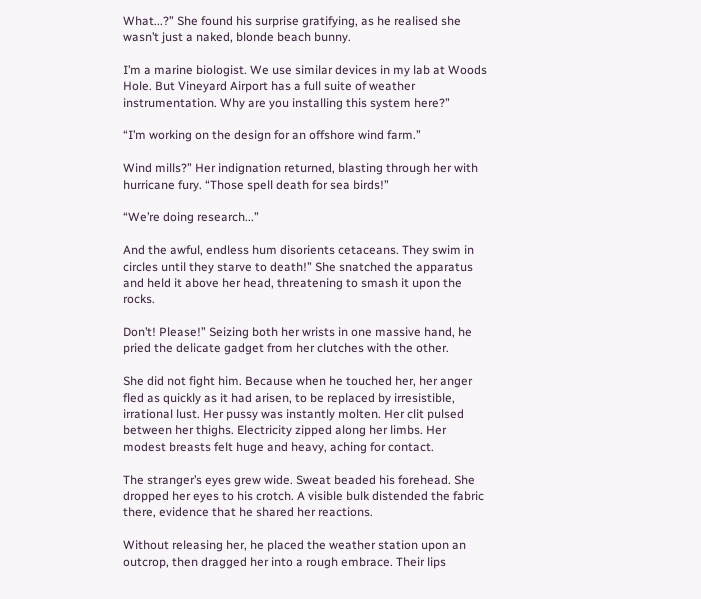What...?” She found his surprise gratifying, as he realised she wasn’t just a naked, blonde beach bunny.

I’m a marine biologist. We use similar devices in my lab at Woods Hole. But Vineyard Airport has a full suite of weather instrumentation. Why are you installing this system here?”

“I’m working on the design for an offshore wind farm.”

Wind mills?” Her indignation returned, blasting through her with hurricane fury. “Those spell death for sea birds!”

“We’re doing research...”

And the awful, endless hum disorients cetaceans. They swim in circles until they starve to death!” She snatched the apparatus and held it above her head, threatening to smash it upon the rocks.

Don’t! Please!” Seizing both her wrists in one massive hand, he pried the delicate gadget from her clutches with the other.

She did not fight him. Because when he touched her, her anger fled as quickly as it had arisen, to be replaced by irresistible, irrational lust. Her pussy was instantly molten. Her clit pulsed between her thighs. Electricity zipped along her limbs. Her modest breasts felt huge and heavy, aching for contact.

The stranger’s eyes grew wide. Sweat beaded his forehead. She dropped her eyes to his crotch. A visible bulk distended the fabric there, evidence that he shared her reactions.

Without releasing her, he placed the weather station upon an outcrop, then dragged her into a rough embrace. Their lips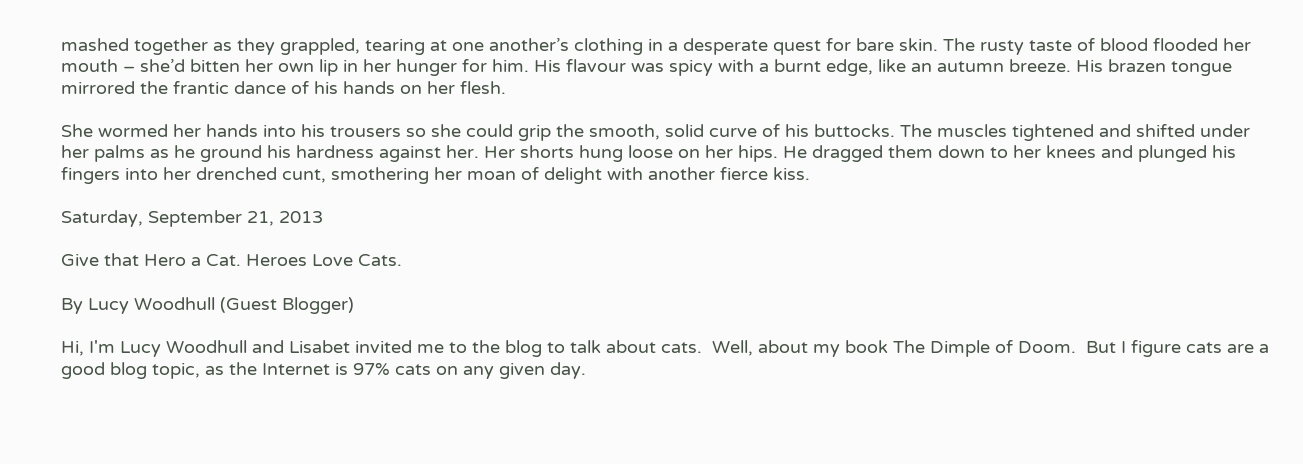mashed together as they grappled, tearing at one another’s clothing in a desperate quest for bare skin. The rusty taste of blood flooded her mouth – she’d bitten her own lip in her hunger for him. His flavour was spicy with a burnt edge, like an autumn breeze. His brazen tongue mirrored the frantic dance of his hands on her flesh.

She wormed her hands into his trousers so she could grip the smooth, solid curve of his buttocks. The muscles tightened and shifted under her palms as he ground his hardness against her. Her shorts hung loose on her hips. He dragged them down to her knees and plunged his fingers into her drenched cunt, smothering her moan of delight with another fierce kiss.

Saturday, September 21, 2013

Give that Hero a Cat. Heroes Love Cats.

By Lucy Woodhull (Guest Blogger)

Hi, I'm Lucy Woodhull and Lisabet invited me to the blog to talk about cats.  Well, about my book The Dimple of Doom.  But I figure cats are a good blog topic, as the Internet is 97% cats on any given day.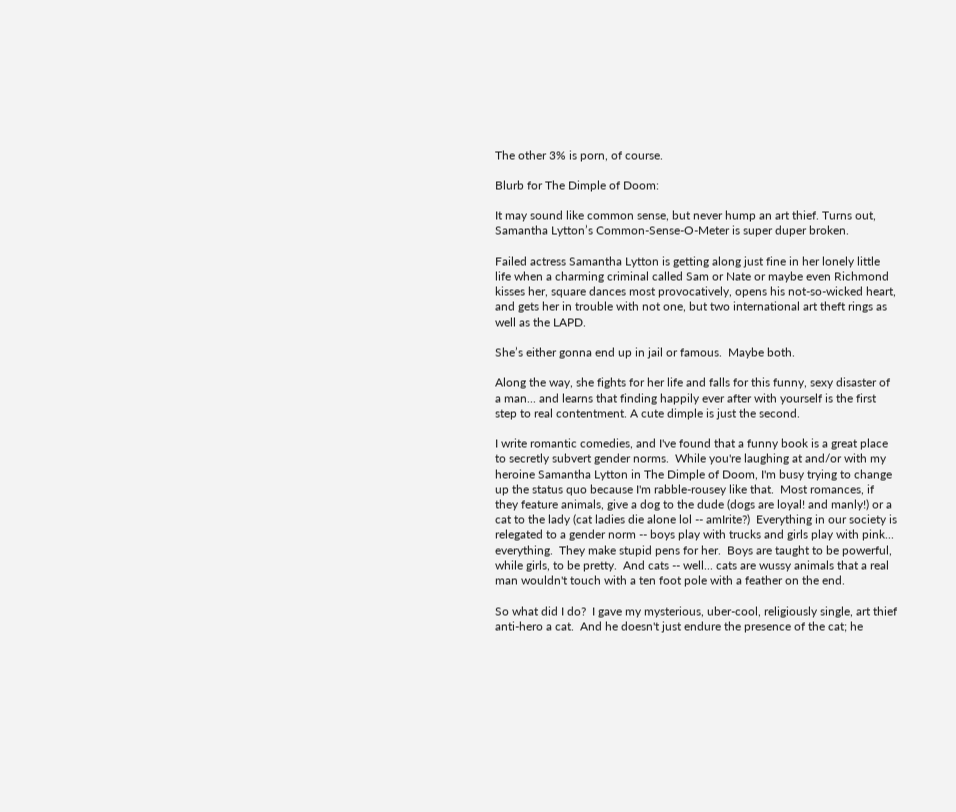The other 3% is porn, of course.

Blurb for The Dimple of Doom:

It may sound like common sense, but never hump an art thief. Turns out, Samantha Lytton’s Common-Sense-O-Meter is super duper broken.

Failed actress Samantha Lytton is getting along just fine in her lonely little life when a charming criminal called Sam or Nate or maybe even Richmond kisses her, square dances most provocatively, opens his not-so-wicked heart, and gets her in trouble with not one, but two international art theft rings as well as the LAPD.

She’s either gonna end up in jail or famous.  Maybe both.

Along the way, she fights for her life and falls for this funny, sexy disaster of a man... and learns that finding happily ever after with yourself is the first step to real contentment. A cute dimple is just the second.

I write romantic comedies, and I've found that a funny book is a great place to secretly subvert gender norms.  While you're laughing at and/or with my heroine Samantha Lytton in The Dimple of Doom, I'm busy trying to change up the status quo because I'm rabble-rousey like that.  Most romances, if they feature animals, give a dog to the dude (dogs are loyal! and manly!) or a cat to the lady (cat ladies die alone lol -- amIrite?)  Everything in our society is relegated to a gender norm -- boys play with trucks and girls play with pink... everything.  They make stupid pens for her.  Boys are taught to be powerful, while girls, to be pretty.  And cats -- well... cats are wussy animals that a real man wouldn't touch with a ten foot pole with a feather on the end.

So what did I do?  I gave my mysterious, uber-cool, religiously single, art thief anti-hero a cat.  And he doesn't just endure the presence of the cat; he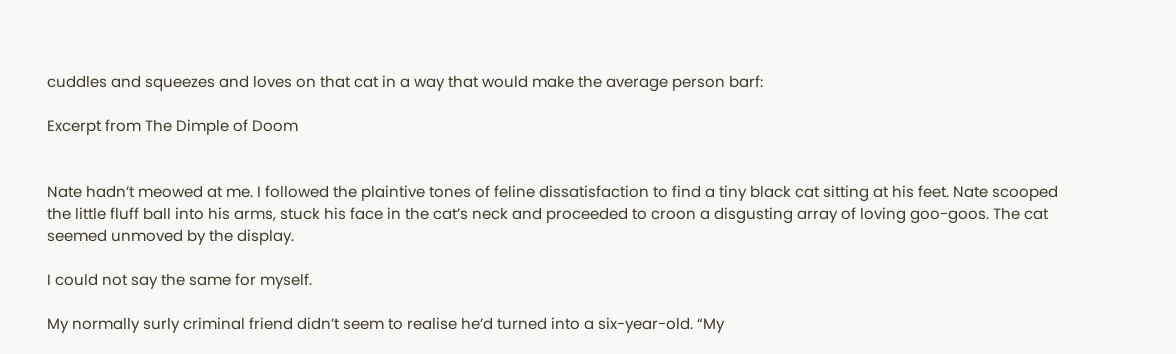cuddles and squeezes and loves on that cat in a way that would make the average person barf:

Excerpt from The Dimple of Doom


Nate hadn’t meowed at me. I followed the plaintive tones of feline dissatisfaction to find a tiny black cat sitting at his feet. Nate scooped the little fluff ball into his arms, stuck his face in the cat’s neck and proceeded to croon a disgusting array of loving goo-goos. The cat seemed unmoved by the display.

I could not say the same for myself.

My normally surly criminal friend didn’t seem to realise he’d turned into a six-year-old. “My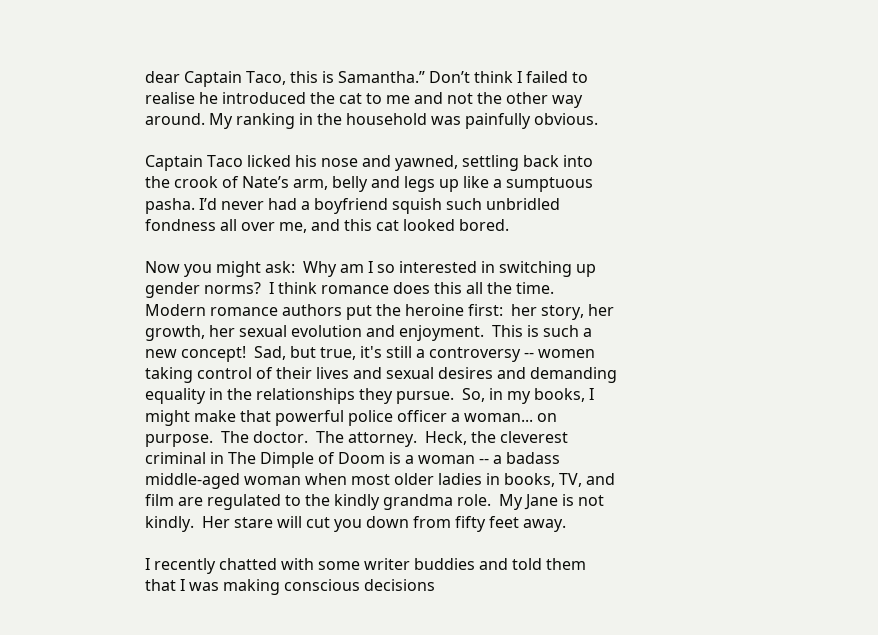dear Captain Taco, this is Samantha.” Don’t think I failed to realise he introduced the cat to me and not the other way around. My ranking in the household was painfully obvious.

Captain Taco licked his nose and yawned, settling back into the crook of Nate’s arm, belly and legs up like a sumptuous pasha. I’d never had a boyfriend squish such unbridled fondness all over me, and this cat looked bored.

Now you might ask:  Why am I so interested in switching up gender norms?  I think romance does this all the time.  Modern romance authors put the heroine first:  her story, her growth, her sexual evolution and enjoyment.  This is such a new concept!  Sad, but true, it's still a controversy -- women taking control of their lives and sexual desires and demanding equality in the relationships they pursue.  So, in my books, I might make that powerful police officer a woman... on purpose.  The doctor.  The attorney.  Heck, the cleverest criminal in The Dimple of Doom is a woman -- a badass middle-aged woman when most older ladies in books, TV, and film are regulated to the kindly grandma role.  My Jane is not kindly.  Her stare will cut you down from fifty feet away.

I recently chatted with some writer buddies and told them that I was making conscious decisions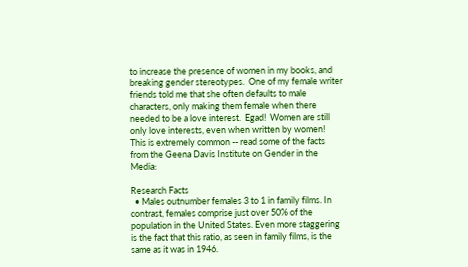to increase the presence of women in my books, and breaking gender stereotypes.  One of my female writer friends told me that she often defaults to male characters, only making them female when there needed to be a love interest.  Egad!  Women are still only love interests, even when written by women!  This is extremely common -- read some of the facts from the Geena Davis Institute on Gender in the Media:

Research Facts
  • Males outnumber females 3 to 1 in family films. In contrast, females comprise just over 50% of the population in the United States. Even more staggering is the fact that this ratio, as seen in family films, is the same as it was in 1946.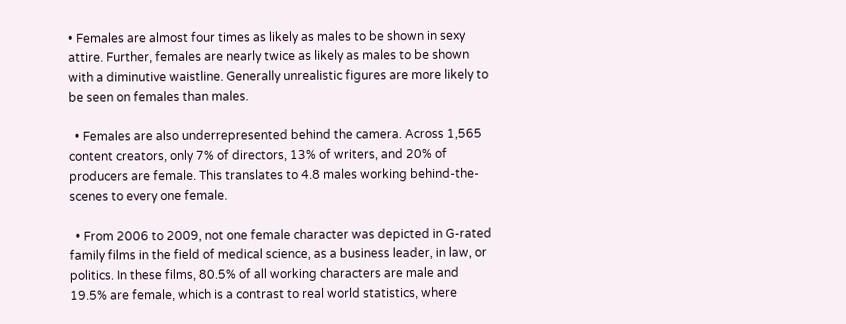• Females are almost four times as likely as males to be shown in sexy attire. Further, females are nearly twice as likely as males to be shown with a diminutive waistline. Generally unrealistic figures are more likely to be seen on females than males.

  • Females are also underrepresented behind the camera. Across 1,565 content creators, only 7% of directors, 13% of writers, and 20% of producers are female. This translates to 4.8 males working behind-the-scenes to every one female.

  • From 2006 to 2009, not one female character was depicted in G-rated family films in the field of medical science, as a business leader, in law, or politics. In these films, 80.5% of all working characters are male and 19.5% are female, which is a contrast to real world statistics, where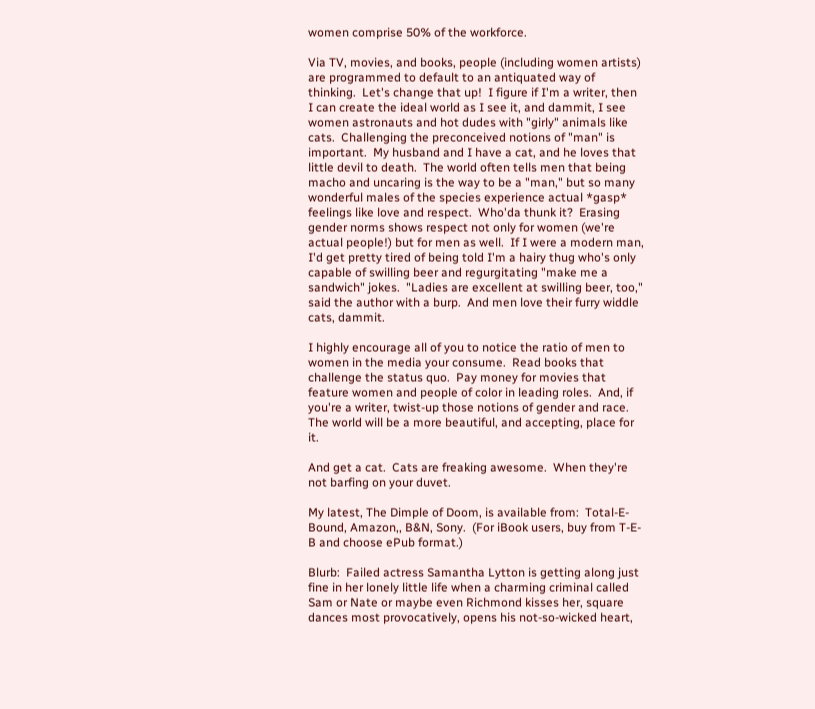women comprise 50% of the workforce.

Via TV, movies, and books, people (including women artists) are programmed to default to an antiquated way of thinking.  Let's change that up!  I figure if I'm a writer, then I can create the ideal world as I see it, and dammit, I see women astronauts and hot dudes with "girly" animals like cats.  Challenging the preconceived notions of "man" is important.  My husband and I have a cat, and he loves that little devil to death.  The world often tells men that being macho and uncaring is the way to be a "man," but so many wonderful males of the species experience actual *gasp* feelings like love and respect.  Who'da thunk it?  Erasing gender norms shows respect not only for women (we're actual people!) but for men as well.  If I were a modern man, I'd get pretty tired of being told I'm a hairy thug who's only capable of swilling beer and regurgitating "make me a sandwich" jokes.  "Ladies are excellent at swilling beer, too," said the author with a burp.  And men love their furry widdle cats, dammit.

I highly encourage all of you to notice the ratio of men to women in the media your consume.  Read books that challenge the status quo.  Pay money for movies that feature women and people of color in leading roles.  And, if you're a writer, twist-up those notions of gender and race.  The world will be a more beautiful, and accepting, place for it.

And get a cat.  Cats are freaking awesome.  When they're not barfing on your duvet.

My latest, The Dimple of Doom, is available from:  Total-E-Bound, Amazon,, B&N, Sony.  (For iBook users, buy from T-E-B and choose ePub format.)

Blurb:  Failed actress Samantha Lytton is getting along just fine in her lonely little life when a charming criminal called Sam or Nate or maybe even Richmond kisses her, square dances most provocatively, opens his not-so-wicked heart,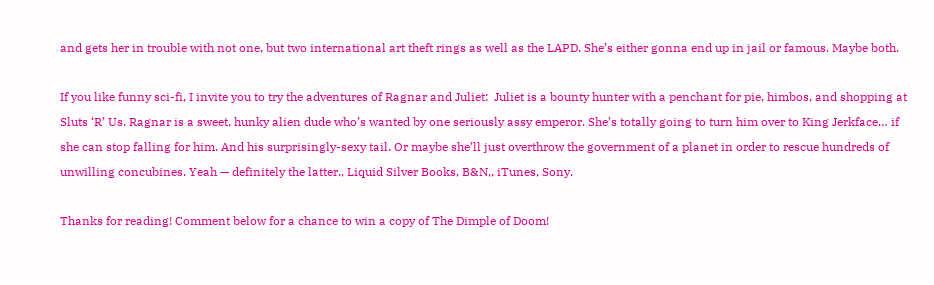and gets her in trouble with not one, but two international art theft rings as well as the LAPD. She’s either gonna end up in jail or famous. Maybe both.

If you like funny sci-fi, I invite you to try the adventures of Ragnar and Juliet:  Juliet is a bounty hunter with a penchant for pie, himbos, and shopping at Sluts ‘R’ Us. Ragnar is a sweet, hunky alien dude who’s wanted by one seriously assy emperor. She’s totally going to turn him over to King Jerkface… if she can stop falling for him. And his surprisingly-sexy tail. Or maybe she’ll just overthrow the government of a planet in order to rescue hundreds of unwilling concubines. Yeah — definitely the latter., Liquid Silver Books, B&N,, iTunes, Sony.

Thanks for reading! Comment below for a chance to win a copy of The Dimple of Doom!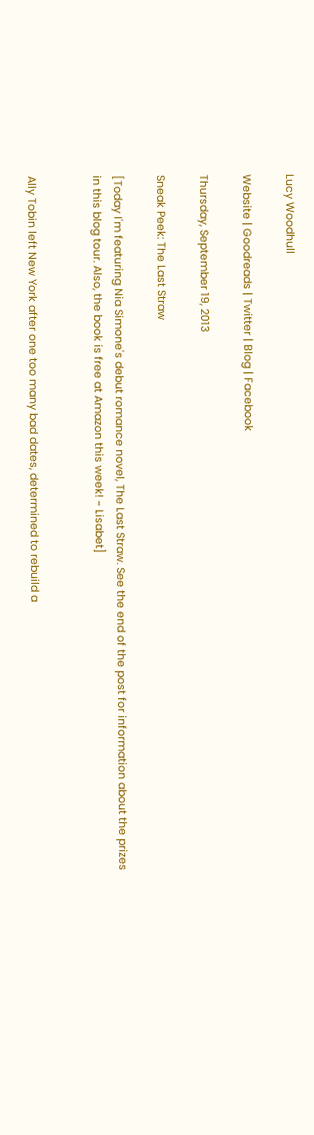Lucy Woodhull

Website | Goodreads | Twitter | Blog | Facebook

Thursday, September 19, 2013

Sneak Peek: The Last Straw

[Today I'm featuring Nia Simone's debut romance novel, The Last Straw. See the end of the post for information about the prizes in this blog tour. Also, the book is free at Amazon this week! ~ Lisabet]


Ally Tobin left New York after one too many bad dates, determined to rebuild a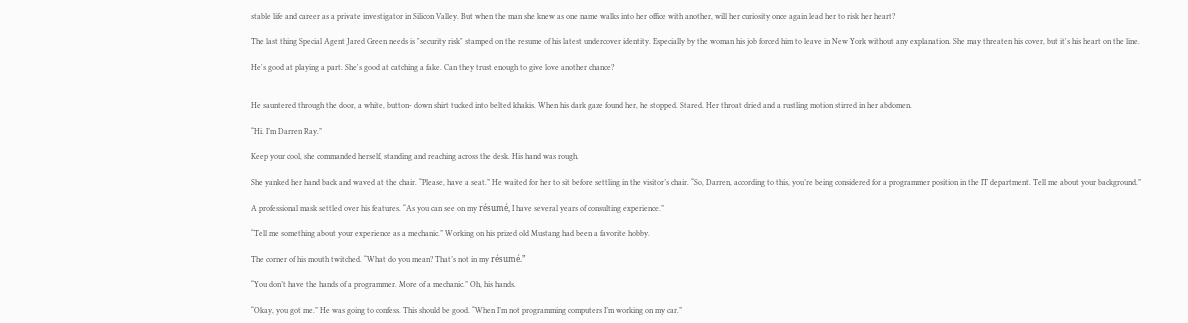stable life and career as a private investigator in Silicon Valley. But when the man she knew as one name walks into her office with another, will her curiosity once again lead her to risk her heart?

The last thing Special Agent Jared Green needs is "security risk" stamped on the resume of his latest undercover identity. Especially by the woman his job forced him to leave in New York without any explanation. She may threaten his cover, but it's his heart on the line.

He's good at playing a part. She's good at catching a fake. Can they trust enough to give love another chance?


He sauntered through the door, a white, button- down shirt tucked into belted khakis. When his dark gaze found her, he stopped. Stared. Her throat dried and a rustling motion stirred in her abdomen.

“Hi. I’m Darren Ray.”

Keep your cool, she commanded herself, standing and reaching across the desk. His hand was rough.

She yanked her hand back and waved at the chair. “Please, have a seat.” He waited for her to sit before settling in the visitor’s chair. “So, Darren, according to this, you’re being considered for a programmer position in the IT department. Tell me about your background.”

A professional mask settled over his features. “As you can see on my résumé, I have several years of consulting experience.”

“Tell me something about your experience as a mechanic.” Working on his prized old Mustang had been a favorite hobby.

The corner of his mouth twitched. “What do you mean? That’s not in my résumé.”

“You don’t have the hands of a programmer. More of a mechanic.” Oh, his hands.

“Okay, you got me.” He was going to confess. This should be good. “When I’m not programming computers I’m working on my car.”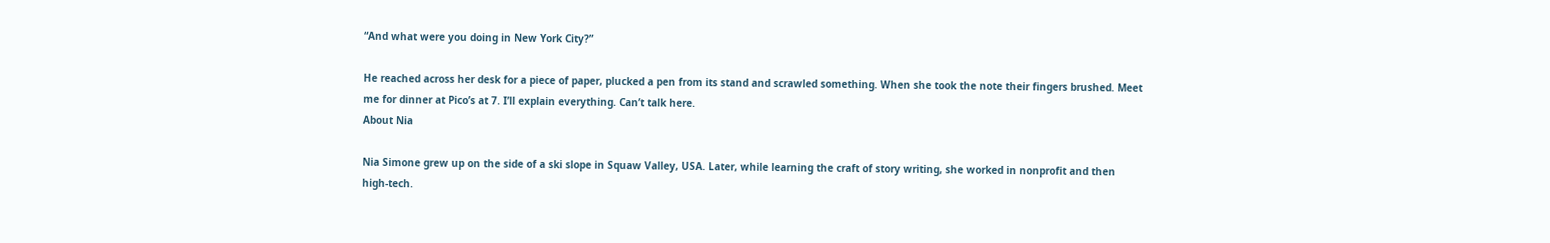“And what were you doing in New York City?”

He reached across her desk for a piece of paper, plucked a pen from its stand and scrawled something. When she took the note their fingers brushed. Meet me for dinner at Pico’s at 7. I’ll explain everything. Can’t talk here.
About Nia

Nia Simone grew up on the side of a ski slope in Squaw Valley, USA. Later, while learning the craft of story writing, she worked in nonprofit and then high-tech.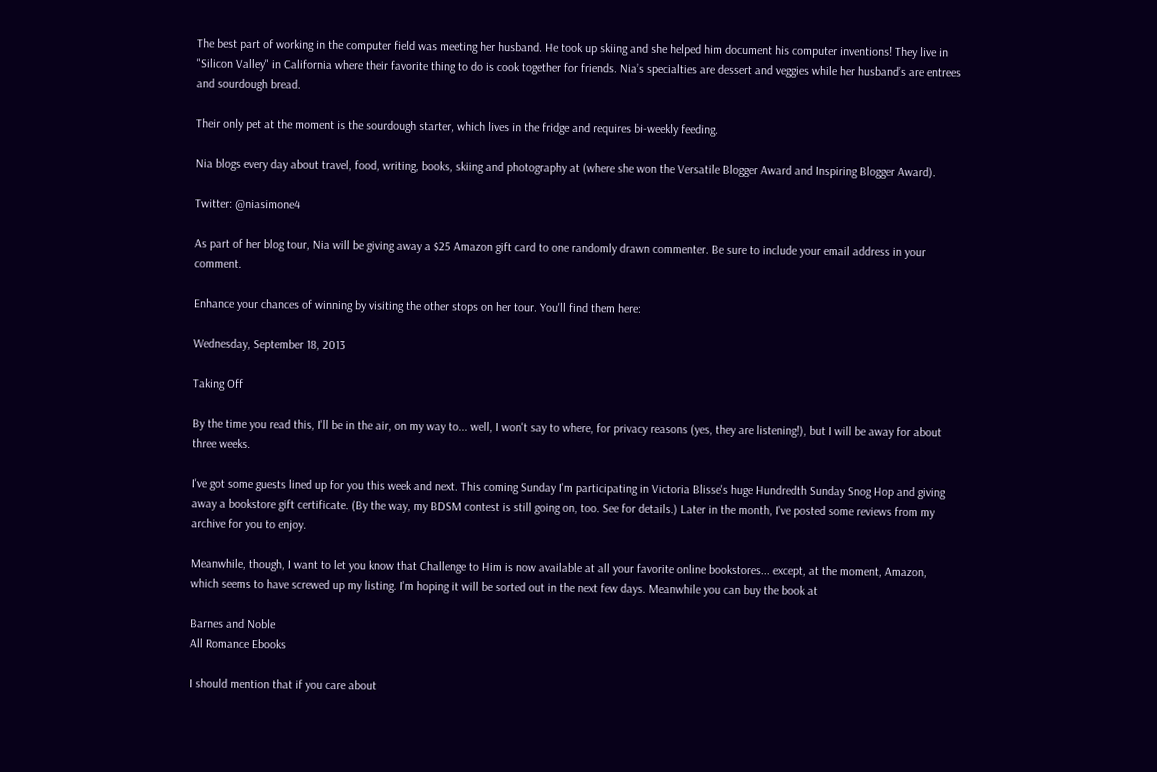The best part of working in the computer field was meeting her husband. He took up skiing and she helped him document his computer inventions! They live in "Silicon Valley" in California where their favorite thing to do is cook together for friends. Nia’s specialties are dessert and veggies while her husband’s are entrees and sourdough bread.

Their only pet at the moment is the sourdough starter, which lives in the fridge and requires bi-weekly feeding.

Nia blogs every day about travel, food, writing, books, skiing and photography at (where she won the Versatile Blogger Award and Inspiring Blogger Award).

Twitter: @niasimone4

As part of her blog tour, Nia will be giving away a $25 Amazon gift card to one randomly drawn commenter. Be sure to include your email address in your comment.

Enhance your chances of winning by visiting the other stops on her tour. You'll find them here:

Wednesday, September 18, 2013

Taking Off

By the time you read this, I'll be in the air, on my way to... well, I won't say to where, for privacy reasons (yes, they are listening!), but I will be away for about three weeks.

I've got some guests lined up for you this week and next. This coming Sunday I'm participating in Victoria Blisse's huge Hundredth Sunday Snog Hop and giving away a bookstore gift certificate. (By the way, my BDSM contest is still going on, too. See for details.) Later in the month, I've posted some reviews from my archive for you to enjoy.

Meanwhile, though, I want to let you know that Challenge to Him is now available at all your favorite online bookstores... except, at the moment, Amazon, which seems to have screwed up my listing. I'm hoping it will be sorted out in the next few days. Meanwhile you can buy the book at

Barnes and Noble
All Romance Ebooks

I should mention that if you care about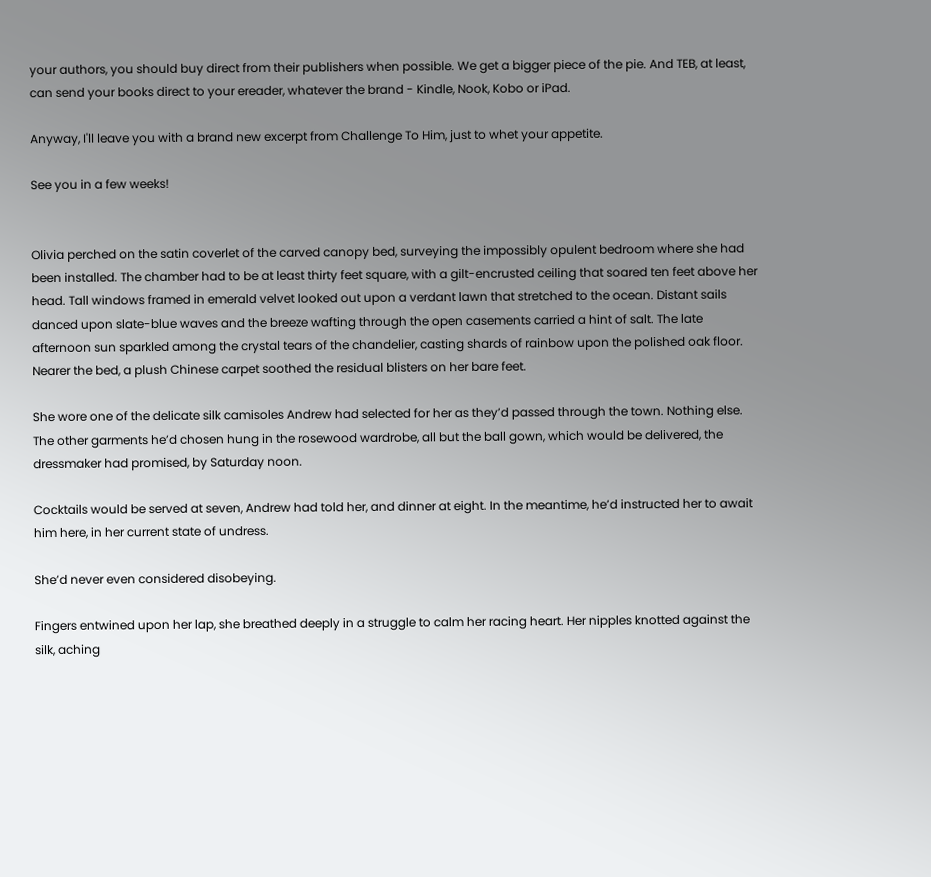your authors, you should buy direct from their publishers when possible. We get a bigger piece of the pie. And TEB, at least, can send your books direct to your ereader, whatever the brand - Kindle, Nook, Kobo or iPad.

Anyway, I'll leave you with a brand new excerpt from Challenge To Him, just to whet your appetite.

See you in a few weeks!


Olivia perched on the satin coverlet of the carved canopy bed, surveying the impossibly opulent bedroom where she had been installed. The chamber had to be at least thirty feet square, with a gilt-encrusted ceiling that soared ten feet above her head. Tall windows framed in emerald velvet looked out upon a verdant lawn that stretched to the ocean. Distant sails danced upon slate-blue waves and the breeze wafting through the open casements carried a hint of salt. The late afternoon sun sparkled among the crystal tears of the chandelier, casting shards of rainbow upon the polished oak floor. Nearer the bed, a plush Chinese carpet soothed the residual blisters on her bare feet.

She wore one of the delicate silk camisoles Andrew had selected for her as they’d passed through the town. Nothing else. The other garments he’d chosen hung in the rosewood wardrobe, all but the ball gown, which would be delivered, the dressmaker had promised, by Saturday noon.

Cocktails would be served at seven, Andrew had told her, and dinner at eight. In the meantime, he’d instructed her to await him here, in her current state of undress.

She’d never even considered disobeying.

Fingers entwined upon her lap, she breathed deeply in a struggle to calm her racing heart. Her nipples knotted against the silk, aching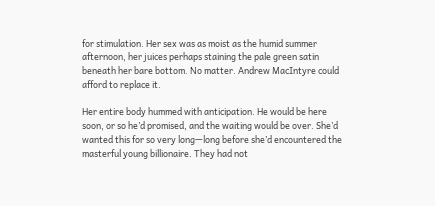for stimulation. Her sex was as moist as the humid summer afternoon, her juices perhaps staining the pale green satin beneath her bare bottom. No matter. Andrew MacIntyre could afford to replace it.

Her entire body hummed with anticipation. He would be here soon, or so he’d promised, and the waiting would be over. She’d wanted this for so very long—long before she’d encountered the masterful young billionaire. They had not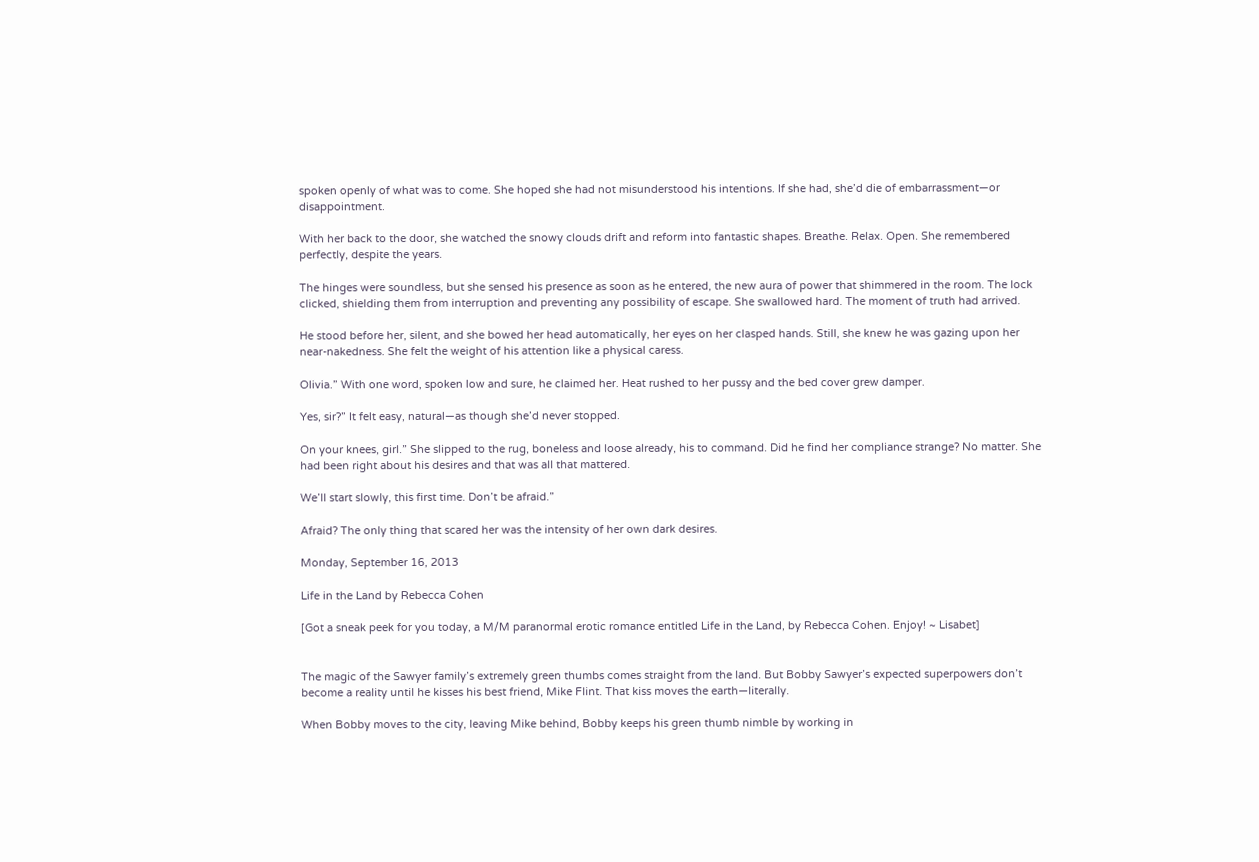spoken openly of what was to come. She hoped she had not misunderstood his intentions. If she had, she’d die of embarrassment—or disappointment.

With her back to the door, she watched the snowy clouds drift and reform into fantastic shapes. Breathe. Relax. Open. She remembered perfectly, despite the years.

The hinges were soundless, but she sensed his presence as soon as he entered, the new aura of power that shimmered in the room. The lock clicked, shielding them from interruption and preventing any possibility of escape. She swallowed hard. The moment of truth had arrived.

He stood before her, silent, and she bowed her head automatically, her eyes on her clasped hands. Still, she knew he was gazing upon her near-nakedness. She felt the weight of his attention like a physical caress.

Olivia.” With one word, spoken low and sure, he claimed her. Heat rushed to her pussy and the bed cover grew damper.

Yes, sir?” It felt easy, natural—as though she’d never stopped.

On your knees, girl.” She slipped to the rug, boneless and loose already, his to command. Did he find her compliance strange? No matter. She had been right about his desires and that was all that mattered.

We’ll start slowly, this first time. Don’t be afraid.”

Afraid? The only thing that scared her was the intensity of her own dark desires.

Monday, September 16, 2013

Life in the Land by Rebecca Cohen

[Got a sneak peek for you today, a M/M paranormal erotic romance entitled Life in the Land, by Rebecca Cohen. Enjoy! ~ Lisabet]


The magic of the Sawyer family’s extremely green thumbs comes straight from the land. But Bobby Sawyer’s expected superpowers don’t become a reality until he kisses his best friend, Mike Flint. That kiss moves the earth—literally.

When Bobby moves to the city, leaving Mike behind, Bobby keeps his green thumb nimble by working in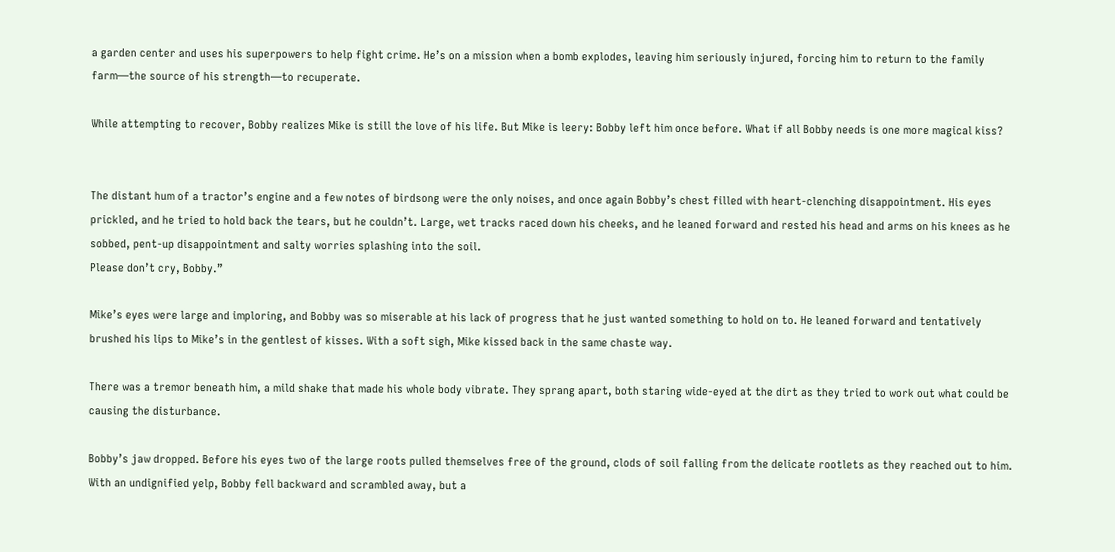a garden center and uses his superpowers to help fight crime. He’s on a mission when a bomb explodes, leaving him seriously injured, forcing him to return to the family farm—the source of his strength—to recuperate.

While attempting to recover, Bobby realizes Mike is still the love of his life. But Mike is leery: Bobby left him once before. What if all Bobby needs is one more magical kiss?


The distant hum of a tractor’s engine and a few notes of birdsong were the only noises, and once again Bobby’s chest filled with heart-clenching disappointment. His eyes prickled, and he tried to hold back the tears, but he couldn’t. Large, wet tracks raced down his cheeks, and he leaned forward and rested his head and arms on his knees as he sobbed, pent-up disappointment and salty worries splashing into the soil.
Please don’t cry, Bobby.”

Mike’s eyes were large and imploring, and Bobby was so miserable at his lack of progress that he just wanted something to hold on to. He leaned forward and tentatively brushed his lips to Mike’s in the gentlest of kisses. With a soft sigh, Mike kissed back in the same chaste way.

There was a tremor beneath him, a mild shake that made his whole body vibrate. They sprang apart, both staring wide-eyed at the dirt as they tried to work out what could be causing the disturbance.

Bobby’s jaw dropped. Before his eyes two of the large roots pulled themselves free of the ground, clods of soil falling from the delicate rootlets as they reached out to him.
With an undignified yelp, Bobby fell backward and scrambled away, but a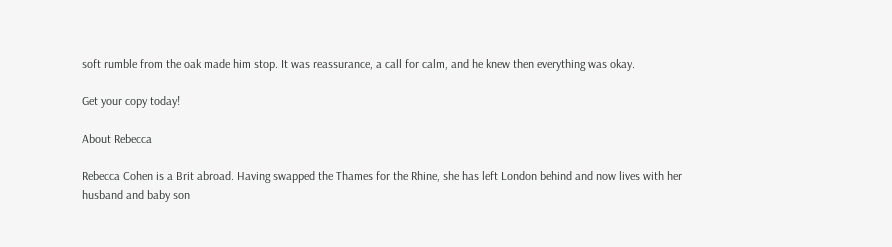soft rumble from the oak made him stop. It was reassurance, a call for calm, and he knew then everything was okay.

Get your copy today!

About Rebecca

Rebecca Cohen is a Brit abroad. Having swapped the Thames for the Rhine, she has left London behind and now lives with her husband and baby son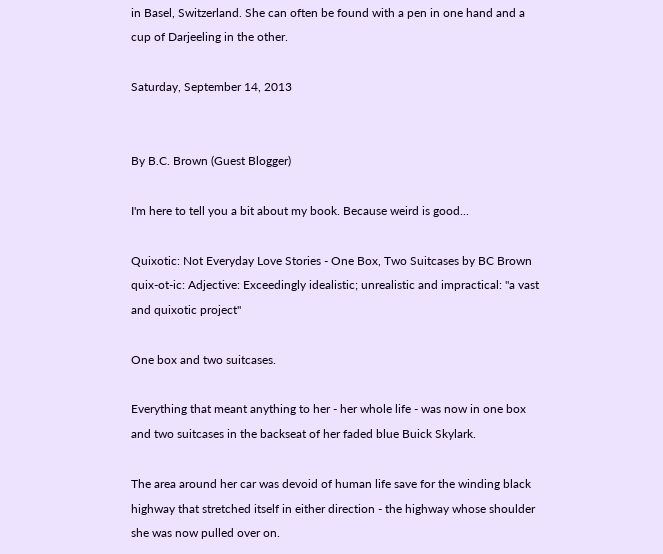in Basel, Switzerland. She can often be found with a pen in one hand and a cup of Darjeeling in the other.

Saturday, September 14, 2013


By B.C. Brown (Guest Blogger)

I'm here to tell you a bit about my book. Because weird is good...

Quixotic: Not Everyday Love Stories - One Box, Two Suitcases by BC Brown
quix-ot-ic: Adjective: Exceedingly idealistic; unrealistic and impractical: "a vast and quixotic project"

One box and two suitcases.

Everything that meant anything to her - her whole life - was now in one box and two suitcases in the backseat of her faded blue Buick Skylark.

The area around her car was devoid of human life save for the winding black highway that stretched itself in either direction - the highway whose shoulder she was now pulled over on.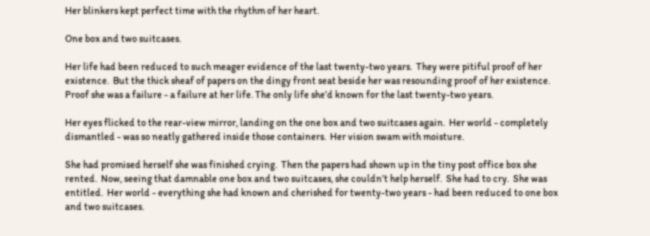Her blinkers kept perfect time with the rhythm of her heart.

One box and two suitcases.

Her life had been reduced to such meager evidence of the last twenty-two years.  They were pitiful proof of her existence.  But the thick sheaf of papers on the dingy front seat beside her was resounding proof of her existence.  Proof she was a failure - a failure at her life. The only life she’d known for the last twenty-two years.

Her eyes flicked to the rear-view mirror, landing on the one box and two suitcases again.  Her world - completely dismantled - was so neatly gathered inside those containers.  Her vision swam with moisture.

She had promised herself she was finished crying.  Then the papers had shown up in the tiny post office box she rented.  Now, seeing that damnable one box and two suitcases, she couldn’t help herself.  She had to cry.  She was entitled.  Her world - everything she had known and cherished for twenty-two years - had been reduced to one box and two suitcases.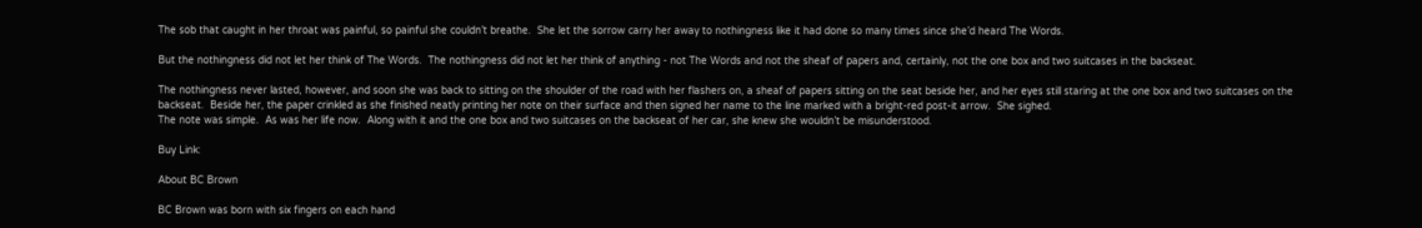The sob that caught in her throat was painful, so painful she couldn’t breathe.  She let the sorrow carry her away to nothingness like it had done so many times since she’d heard The Words.

But the nothingness did not let her think of The Words.  The nothingness did not let her think of anything - not The Words and not the sheaf of papers and, certainly, not the one box and two suitcases in the backseat.

The nothingness never lasted, however, and soon she was back to sitting on the shoulder of the road with her flashers on, a sheaf of papers sitting on the seat beside her, and her eyes still staring at the one box and two suitcases on the backseat.  Beside her, the paper crinkled as she finished neatly printing her note on their surface and then signed her name to the line marked with a bright-red post-it arrow.  She sighed.
The note was simple.  As was her life now.  Along with it and the one box and two suitcases on the backseat of her car, she knew she wouldn’t be misunderstood.

Buy Link:

About BC Brown

BC Brown was born with six fingers on each hand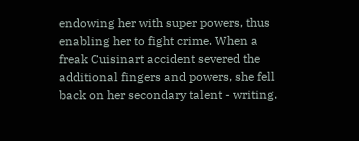endowing her with super powers, thus enabling her to fight crime. When a freak Cuisinart accident severed the additional fingers and powers, she fell back on her secondary talent - writing.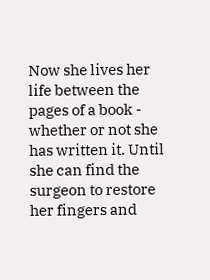Now she lives her life between the pages of a book - whether or not she has written it. Until she can find the surgeon to restore her fingers and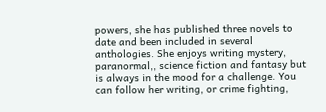powers, she has published three novels to date and been included in several anthologies. She enjoys writing mystery, paranormal,, science fiction and fantasy but is always in the mood for a challenge. You can follow her writing, or crime fighting,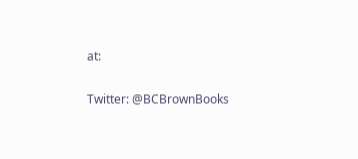at:

Twitter: @BCBrownBooks